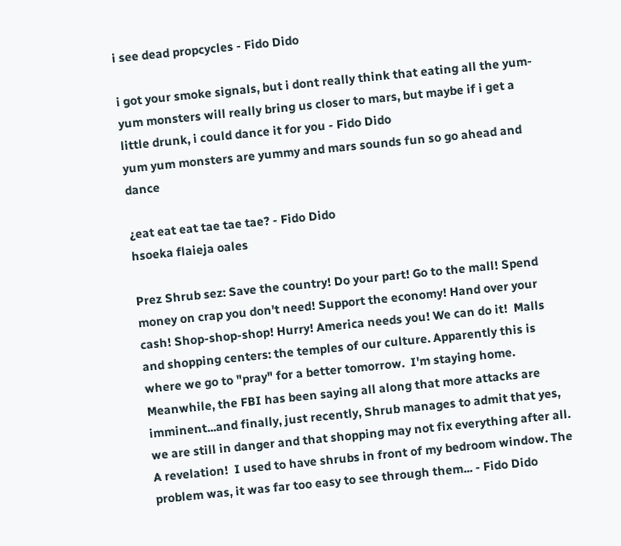i see dead propcycles - Fido Dido

i got your smoke signals, but i dont really think that eating all the yum-yum monsters will really bring us closer to mars, but maybe if i get a little drunk, i could dance it for you - Fido Dido
yum yum monsters are yummy and mars sounds fun so go ahead and dance

¿eat eat eat tae tae tae? - Fido Dido
hsoeka flaieja oales

Prez Shrub sez: Save the country! Do your part! Go to the mall! Spend money on crap you don't need! Support the economy! Hand over your cash! Shop-shop-shop! Hurry! America needs you! We can do it!  Malls and shopping centers: the temples of our culture. Apparently this is where we go to "pray" for a better tomorrow.  I'm staying home.  Meanwhile, the FBI has been saying all along that more attacks are imminent...and finally, just recently, Shrub manages to admit that yes, we are still in danger and that shopping may not fix everything after all. A revelation!  I used to have shrubs in front of my bedroom window. The problem was, it was far too easy to see through them... - Fido Dido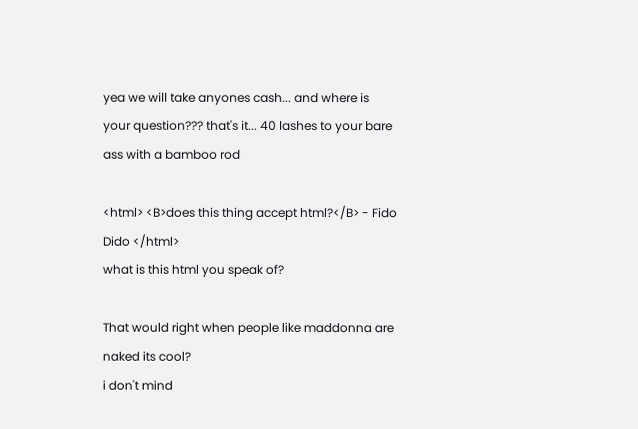yea we will take anyones cash... and where is your question??? that's it... 40 lashes to your bare ass with a bamboo rod

<html> <B>does this thing accept html?</B> - Fido Dido </html>
what is this html you speak of?

That would right when people like maddonna are naked its cool?
i don't mind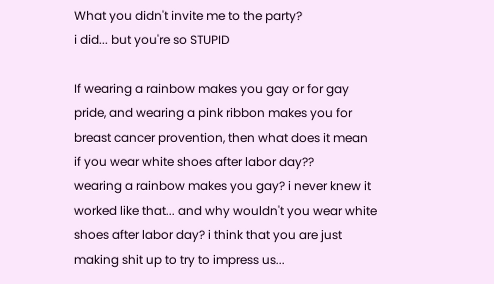What you didn't invite me to the party?
i did... but you're so STUPID

If wearing a rainbow makes you gay or for gay pride, and wearing a pink ribbon makes you for breast cancer provention, then what does it mean if you wear white shoes after labor day??
wearing a rainbow makes you gay? i never knew it worked like that... and why wouldn't you wear white shoes after labor day? i think that you are just making shit up to try to impress us...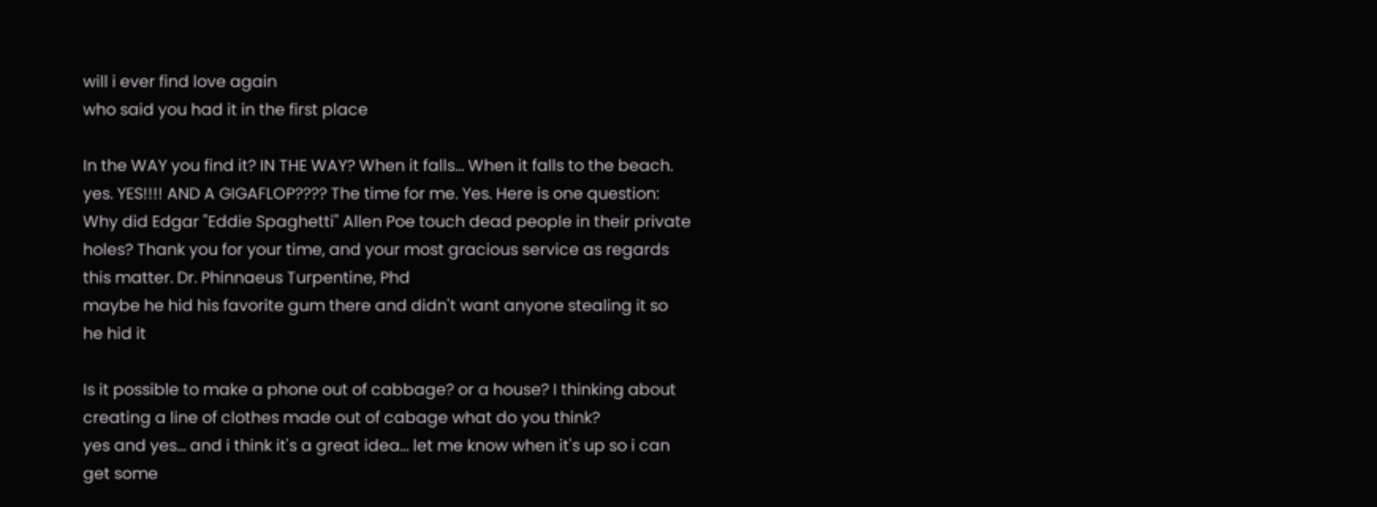will i ever find love again
who said you had it in the first place

In the WAY you find it? IN THE WAY? When it falls... When it falls to the beach. yes. YES!!!! AND A GIGAFLOP???? The time for me. Yes. Here is one question: Why did Edgar "Eddie Spaghetti" Allen Poe touch dead people in their private holes? Thank you for your time, and your most gracious service as regards this matter. Dr. Phinnaeus Turpentine, Phd
maybe he hid his favorite gum there and didn't want anyone stealing it so he hid it

Is it possible to make a phone out of cabbage? or a house? I thinking about creating a line of clothes made out of cabage what do you think?
yes and yes... and i think it's a great idea... let me know when it's up so i can get some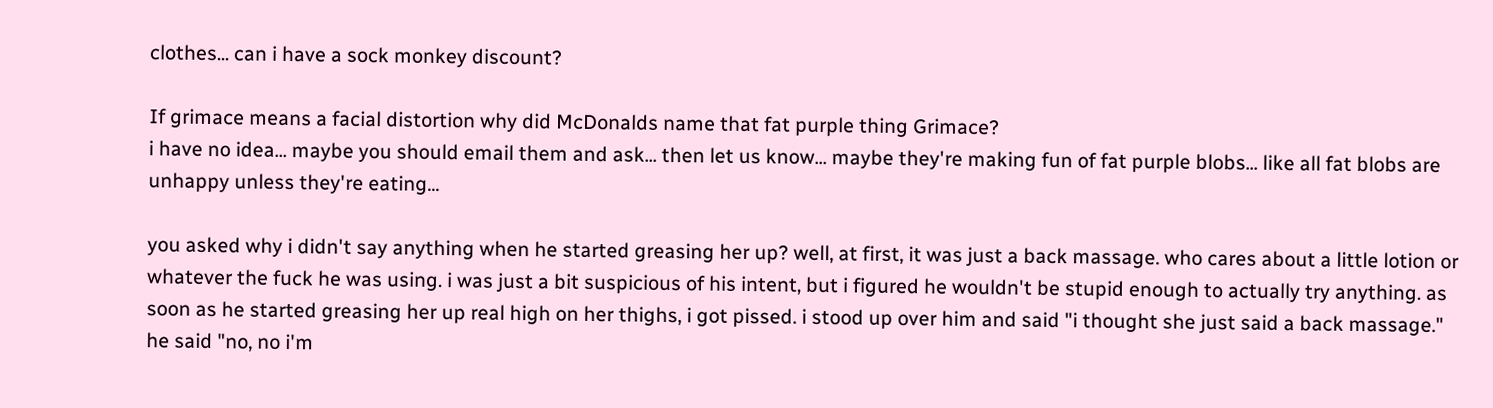clothes... can i have a sock monkey discount?

If grimace means a facial distortion why did McDonalds name that fat purple thing Grimace?
i have no idea... maybe you should email them and ask... then let us know... maybe they're making fun of fat purple blobs... like all fat blobs are unhappy unless they're eating...

you asked why i didn't say anything when he started greasing her up? well, at first, it was just a back massage. who cares about a little lotion or whatever the fuck he was using. i was just a bit suspicious of his intent, but i figured he wouldn't be stupid enough to actually try anything. as soon as he started greasing her up real high on her thighs, i got pissed. i stood up over him and said "i thought she just said a back massage." he said "no, no i'm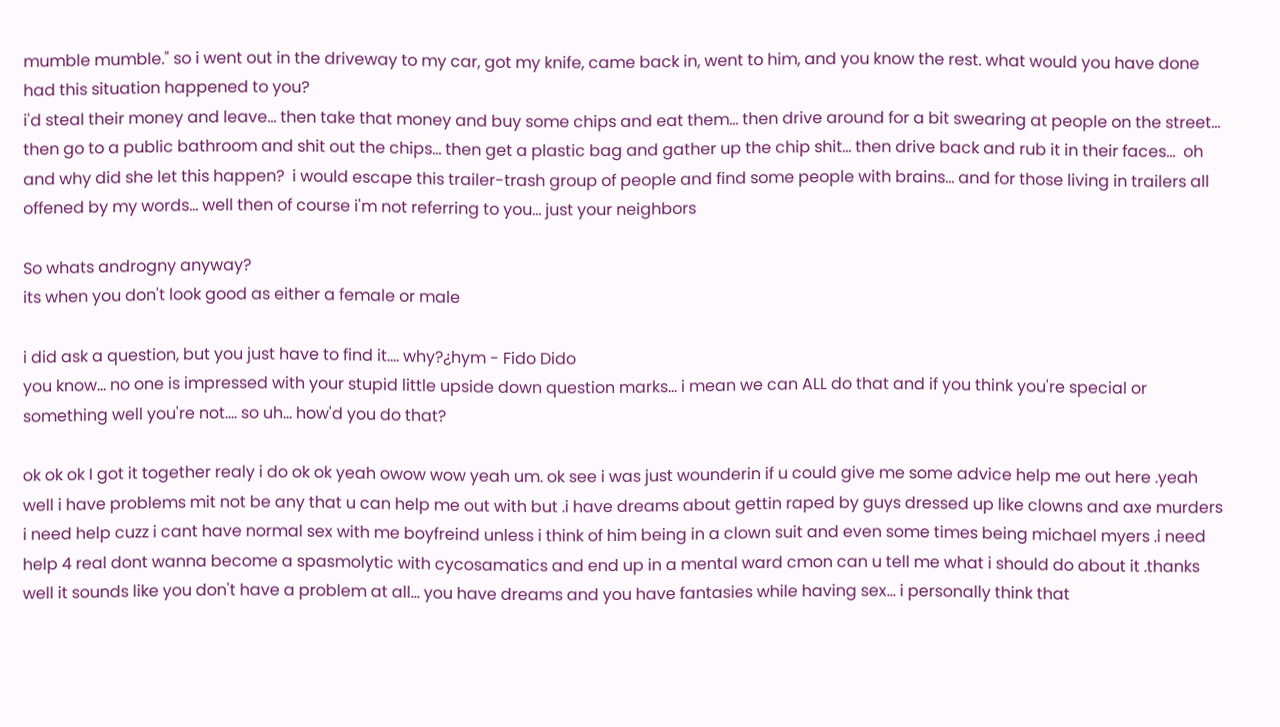mumble mumble." so i went out in the driveway to my car, got my knife, came back in, went to him, and you know the rest. what would you have done had this situation happened to you?
i'd steal their money and leave... then take that money and buy some chips and eat them... then drive around for a bit swearing at people on the street... then go to a public bathroom and shit out the chips... then get a plastic bag and gather up the chip shit... then drive back and rub it in their faces...  oh and why did she let this happen?  i would escape this trailer-trash group of people and find some people with brains... and for those living in trailers all offened by my words... well then of course i'm not referring to you... just your neighbors

So whats androgny anyway?
its when you don't look good as either a female or male

i did ask a question, but you just have to find it.... why?¿hym - Fido Dido
you know... no one is impressed with your stupid little upside down question marks... i mean we can ALL do that and if you think you're special or something well you're not.... so uh... how'd you do that?

ok ok ok I got it together realy i do ok ok yeah owow wow yeah um. ok see i was just wounderin if u could give me some advice help me out here .yeah well i have problems mit not be any that u can help me out with but .i have dreams about gettin raped by guys dressed up like clowns and axe murders i need help cuzz i cant have normal sex with me boyfreind unless i think of him being in a clown suit and even some times being michael myers .i need help 4 real dont wanna become a spasmolytic with cycosamatics and end up in a mental ward cmon can u tell me what i should do about it .thanks
well it sounds like you don't have a problem at all... you have dreams and you have fantasies while having sex... i personally think that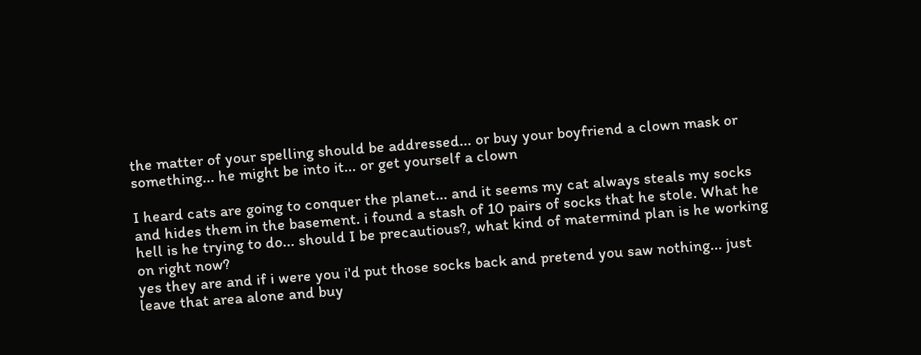the matter of your spelling should be addressed... or buy your boyfriend a clown mask or something... he might be into it... or get yourself a clown

I heard cats are going to conquer the planet... and it seems my cat always steals my socks and hides them in the basement. i found a stash of 10 pairs of socks that he stole. What he hell is he trying to do... should I be precautious?, what kind of matermind plan is he working on right now?
yes they are and if i were you i'd put those socks back and pretend you saw nothing... just leave that area alone and buy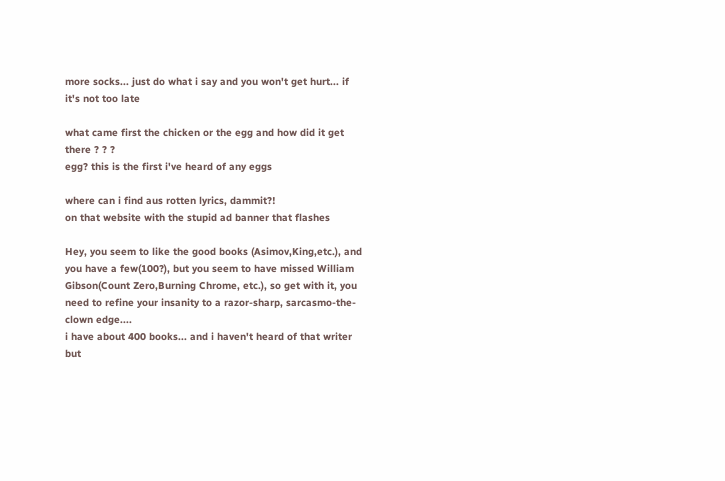more socks... just do what i say and you won't get hurt... if it's not too late

what came first the chicken or the egg and how did it get there ? ? ?
egg? this is the first i've heard of any eggs

where can i find aus rotten lyrics, dammit?!
on that website with the stupid ad banner that flashes

Hey, you seem to like the good books (Asimov,King,etc.), and you have a few(100?), but you seem to have missed William Gibson(Count Zero,Burning Chrome, etc.), so get with it, you need to refine your insanity to a razor-sharp, sarcasmo-the-clown edge....
i have about 400 books... and i haven't heard of that writer but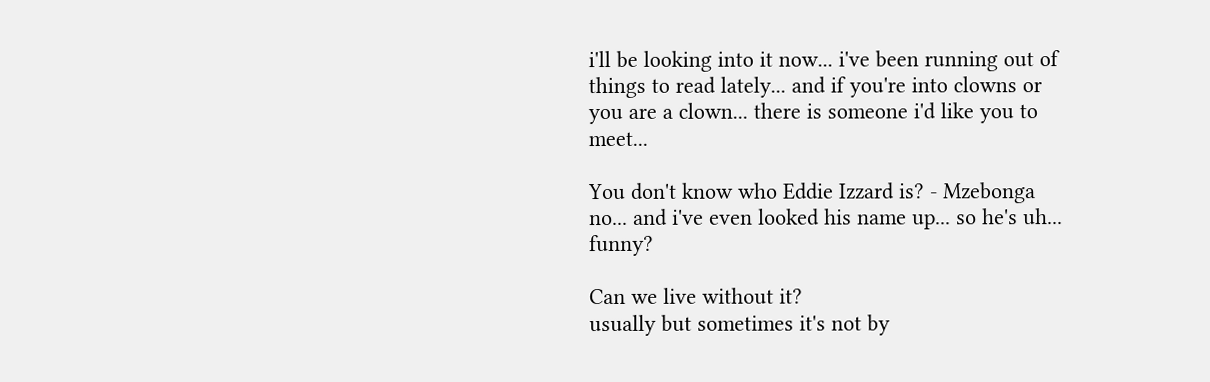i'll be looking into it now... i've been running out of things to read lately... and if you're into clowns or you are a clown... there is someone i'd like you to meet...

You don't know who Eddie Izzard is? - Mzebonga
no... and i've even looked his name up... so he's uh... funny?

Can we live without it?
usually but sometimes it's not by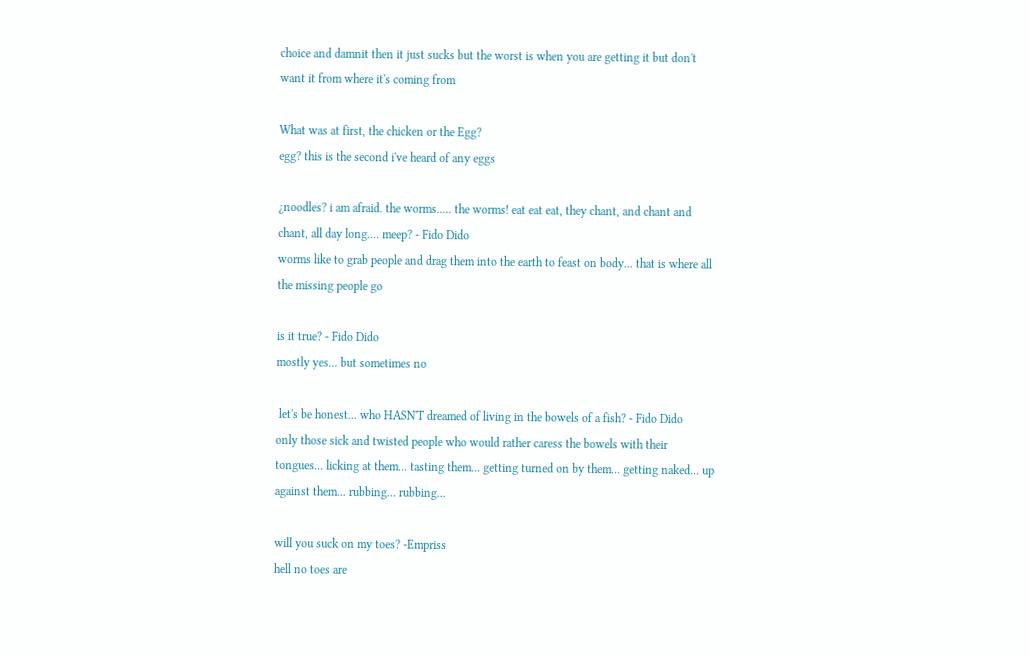choice and damnit then it just sucks but the worst is when you are getting it but don't want it from where it's coming from

What was at first, the chicken or the Egg?
egg? this is the second i've heard of any eggs

¿noodles? i am afraid. the worms..... the worms! eat eat eat, they chant, and chant and chant, all day long.... meep? - Fido Dido
worms like to grab people and drag them into the earth to feast on body... that is where all the missing people go

is it true? - Fido Dido
mostly yes... but sometimes no

 let's be honest... who HASN'T dreamed of living in the bowels of a fish? - Fido Dido
only those sick and twisted people who would rather caress the bowels with their tongues... licking at them... tasting them... getting turned on by them... getting naked... up against them... rubbing... rubbing...

will you suck on my toes? -Empriss
hell no toes are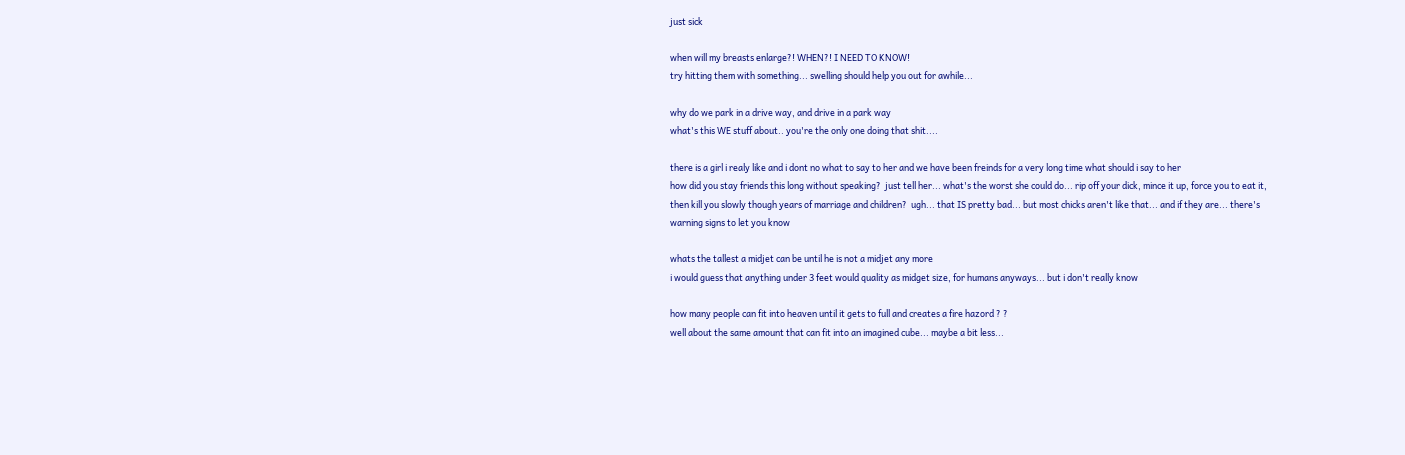just sick

when will my breasts enlarge?! WHEN?! I NEED TO KNOW!
try hitting them with something... swelling should help you out for awhile...

why do we park in a drive way, and drive in a park way
what's this WE stuff about.. you're the only one doing that shit....

there is a girl i realy like and i dont no what to say to her and we have been freinds for a very long time what should i say to her
how did you stay friends this long without speaking?  just tell her... what's the worst she could do... rip off your dick, mince it up, force you to eat it, then kill you slowly though years of marriage and children?  ugh... that IS pretty bad... but most chicks aren't like that... and if they are... there's warning signs to let you know

whats the tallest a midjet can be until he is not a midjet any more
i would guess that anything under 3 feet would quality as midget size, for humans anyways... but i don't really know

how many people can fit into heaven until it gets to full and creates a fire hazord ? ?
well about the same amount that can fit into an imagined cube... maybe a bit less...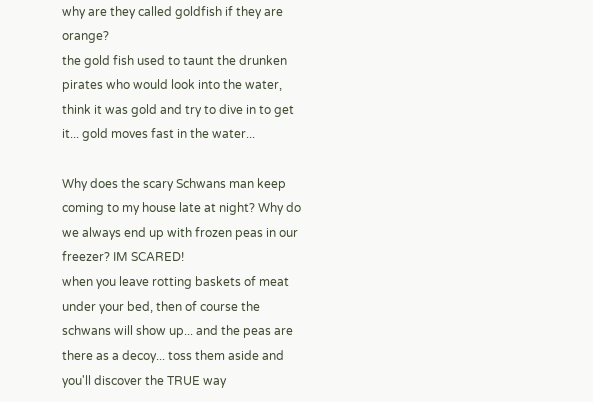why are they called goldfish if they are orange?
the gold fish used to taunt the drunken pirates who would look into the water, think it was gold and try to dive in to get it... gold moves fast in the water...

Why does the scary Schwans man keep coming to my house late at night? Why do we always end up with frozen peas in our freezer? IM SCARED!
when you leave rotting baskets of meat under your bed, then of course the schwans will show up... and the peas are there as a decoy... toss them aside and you'll discover the TRUE way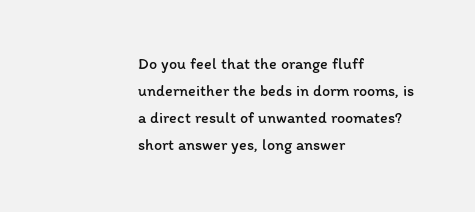Do you feel that the orange fluff underneither the beds in dorm rooms, is a direct result of unwanted roomates?
short answer yes, long answer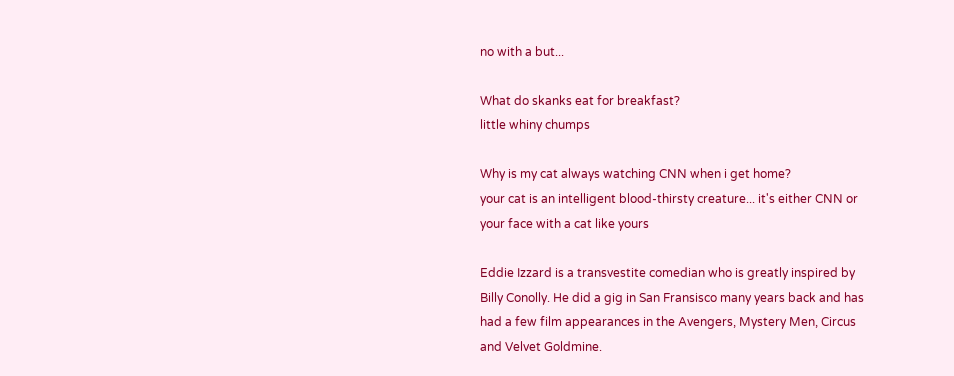no with a but...

What do skanks eat for breakfast?
little whiny chumps

Why is my cat always watching CNN when i get home?
your cat is an intelligent blood-thirsty creature... it's either CNN or your face with a cat like yours

Eddie Izzard is a transvestite comedian who is greatly inspired by Billy Conolly. He did a gig in San Fransisco many years back and has had a few film appearances in the Avengers, Mystery Men, Circus and Velvet Goldmine.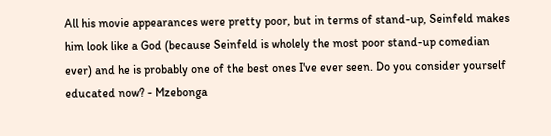All his movie appearances were pretty poor, but in terms of stand-up, Seinfeld makes him look like a God (because Seinfeld is wholely the most poor stand-up comedian ever) and he is probably one of the best ones I've ever seen. Do you consider yourself educated now? - Mzebonga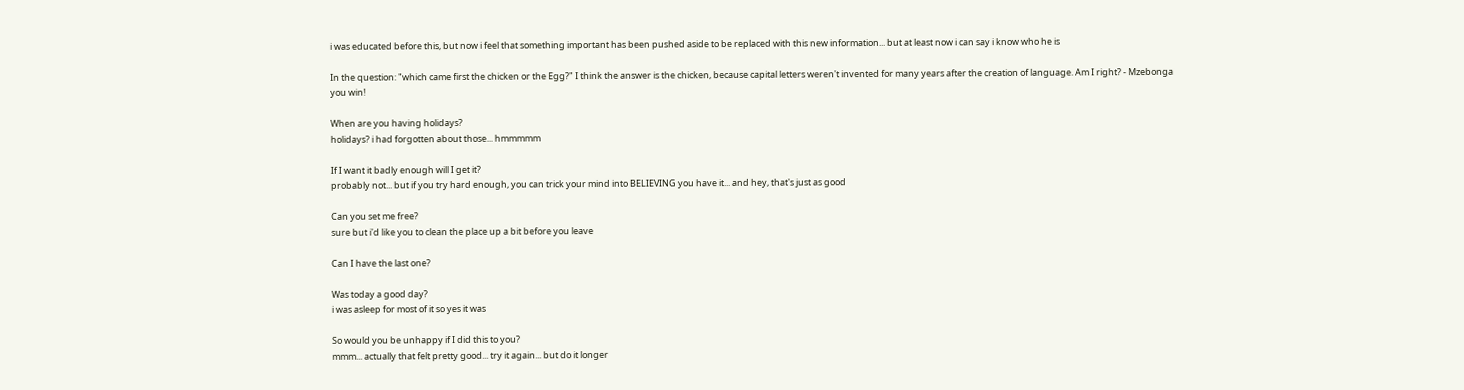i was educated before this, but now i feel that something important has been pushed aside to be replaced with this new information... but at least now i can say i know who he is

In the question: "which came first the chicken or the Egg?" I think the answer is the chicken, because capital letters weren't invented for many years after the creation of language. Am I right? - Mzebonga
you win!

When are you having holidays?
holidays? i had forgotten about those... hmmmmm

If I want it badly enough will I get it?
probably not... but if you try hard enough, you can trick your mind into BELIEVING you have it... and hey, that's just as good

Can you set me free?
sure but i'd like you to clean the place up a bit before you leave

Can I have the last one?

Was today a good day?
i was asleep for most of it so yes it was

So would you be unhappy if I did this to you?
mmm... actually that felt pretty good... try it again... but do it longer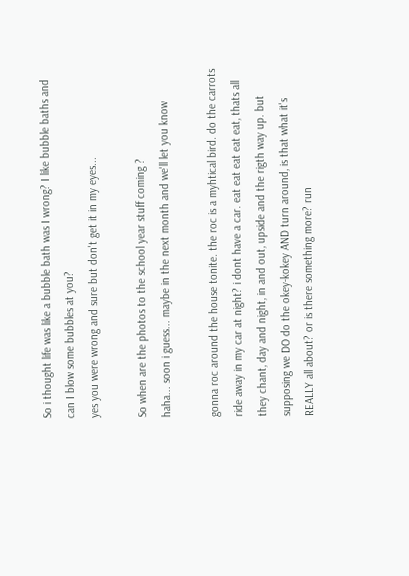So i thought life was like a bubble bath was I wrong? I like bubble baths and can I blow some bubbles at you?
yes you were wrong and sure but don't get it in my eyes...

So when are the photos to the school year stuff coming ?
haha... soon i guess... maybe in the next month and we'll let you know

gonna roc around the house tonite. the roc is a myhtical bird. do the carrots ride away in my car at night? i dont have a car. eat eat eat eat eat, thats all they chant, day and night, in and out, upside and the rigth way up. but supposing we DO do the okey-kokey AND turn around, is that what it's REALLY all about? or is there something more? run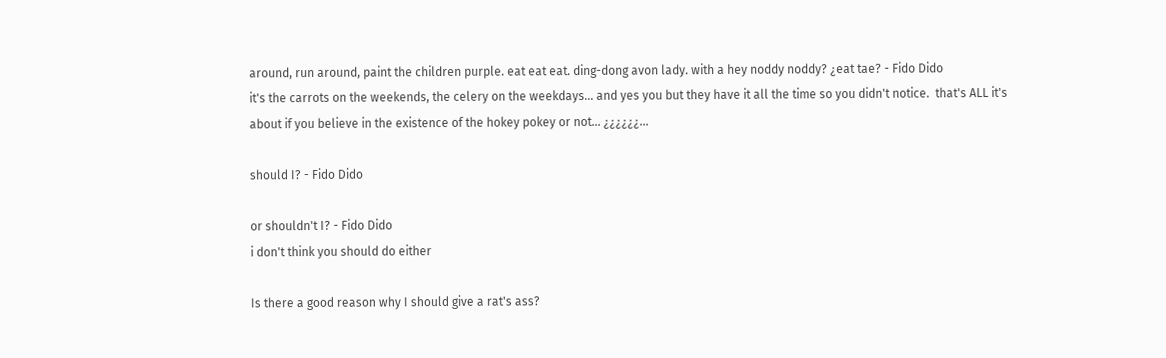around, run around, paint the children purple. eat eat eat. ding-dong avon lady. with a hey noddy noddy? ¿eat tae? - Fido Dido
it's the carrots on the weekends, the celery on the weekdays... and yes you but they have it all the time so you didn't notice.  that's ALL it's about if you believe in the existence of the hokey pokey or not... ¿¿¿¿¿¿...

should I? - Fido Dido

or shouldn't I? - Fido Dido
i don't think you should do either

Is there a good reason why I should give a rat's ass?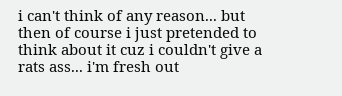i can't think of any reason... but then of course i just pretended to think about it cuz i couldn't give a rats ass... i'm fresh out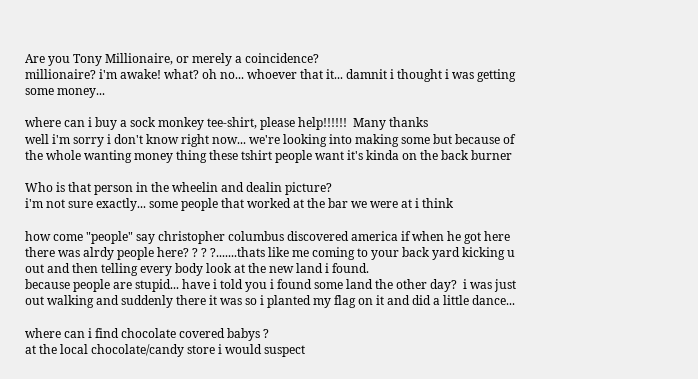Are you Tony Millionaire, or merely a coincidence?
millionaire? i'm awake! what? oh no... whoever that it... damnit i thought i was getting some money...

where can i buy a sock monkey tee-shirt, please help!!!!!!  Many thanks
well i'm sorry i don't know right now... we're looking into making some but because of the whole wanting money thing these tshirt people want it's kinda on the back burner

Who is that person in the wheelin and dealin picture?
i'm not sure exactly... some people that worked at the bar we were at i think

how come "people" say christopher columbus discovered america if when he got here there was alrdy people here? ? ? ?.......thats like me coming to your back yard kicking u out and then telling every body look at the new land i found.
because people are stupid... have i told you i found some land the other day?  i was just out walking and suddenly there it was so i planted my flag on it and did a little dance...

where can i find chocolate covered babys ?
at the local chocolate/candy store i would suspect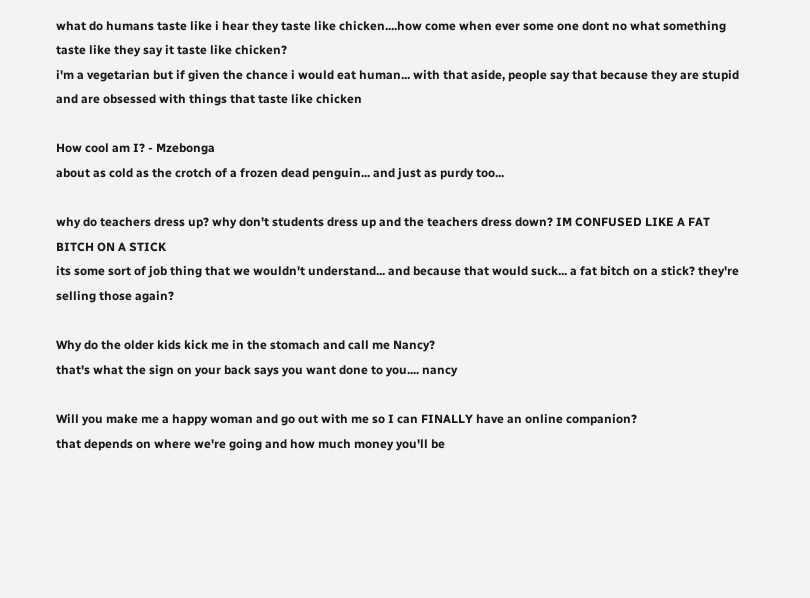what do humans taste like i hear they taste like chicken....how come when ever some one dont no what something taste like they say it taste like chicken?
i'm a vegetarian but if given the chance i would eat human... with that aside, people say that because they are stupid and are obsessed with things that taste like chicken

How cool am I? - Mzebonga
about as cold as the crotch of a frozen dead penguin... and just as purdy too...

why do teachers dress up? why don't students dress up and the teachers dress down? IM CONFUSED LIKE A FAT BITCH ON A STICK
its some sort of job thing that we wouldn't understand... and because that would suck... a fat bitch on a stick? they're selling those again?

Why do the older kids kick me in the stomach and call me Nancy?
that's what the sign on your back says you want done to you.... nancy

Will you make me a happy woman and go out with me so I can FINALLY have an online companion?
that depends on where we're going and how much money you'll be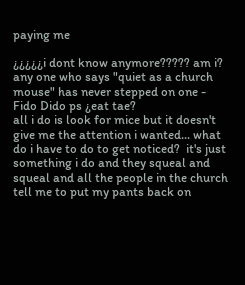paying me

¿¿¿¿¿i dont know anymore????? am i? any one who says "quiet as a church mouse" has never stepped on one - Fido Dido ps ¿eat tae?
all i do is look for mice but it doesn't give me the attention i wanted... what do i have to do to get noticed?  it's just something i do and they squeal and squeal and all the people in the church tell me to put my pants back on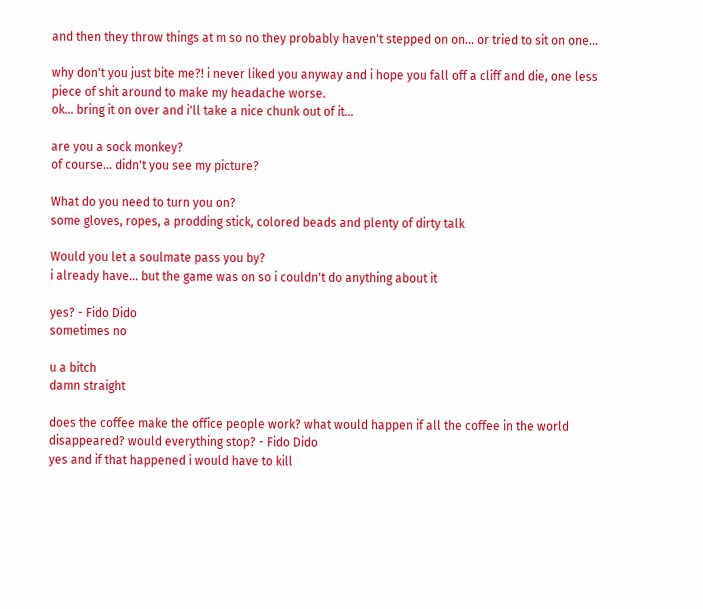and then they throw things at m so no they probably haven't stepped on on... or tried to sit on one...

why don't you just bite me?! i never liked you anyway and i hope you fall off a cliff and die, one less piece of shit around to make my headache worse.
ok... bring it on over and i'll take a nice chunk out of it...

are you a sock monkey?
of course... didn't you see my picture?

What do you need to turn you on?
some gloves, ropes, a prodding stick, colored beads and plenty of dirty talk

Would you let a soulmate pass you by?
i already have... but the game was on so i couldn't do anything about it

yes? - Fido Dido
sometimes no

u a bitch
damn straight

does the coffee make the office people work? what would happen if all the coffee in the world disappeared? would everything stop? - Fido Dido
yes and if that happened i would have to kill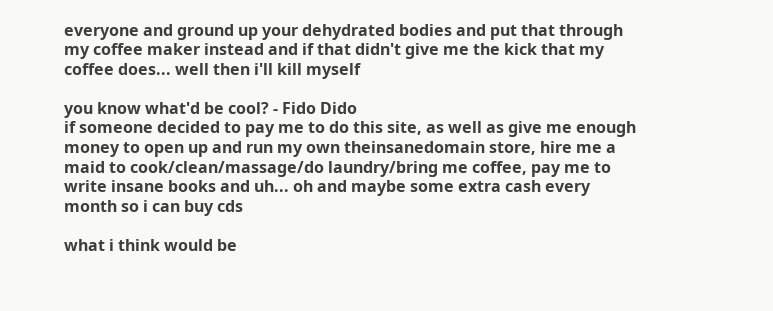everyone and ground up your dehydrated bodies and put that through my coffee maker instead and if that didn't give me the kick that my coffee does... well then i'll kill myself

you know what'd be cool? - Fido Dido
if someone decided to pay me to do this site, as well as give me enough money to open up and run my own theinsanedomain store, hire me a maid to cook/clean/massage/do laundry/bring me coffee, pay me to write insane books and uh... oh and maybe some extra cash every month so i can buy cds

what i think would be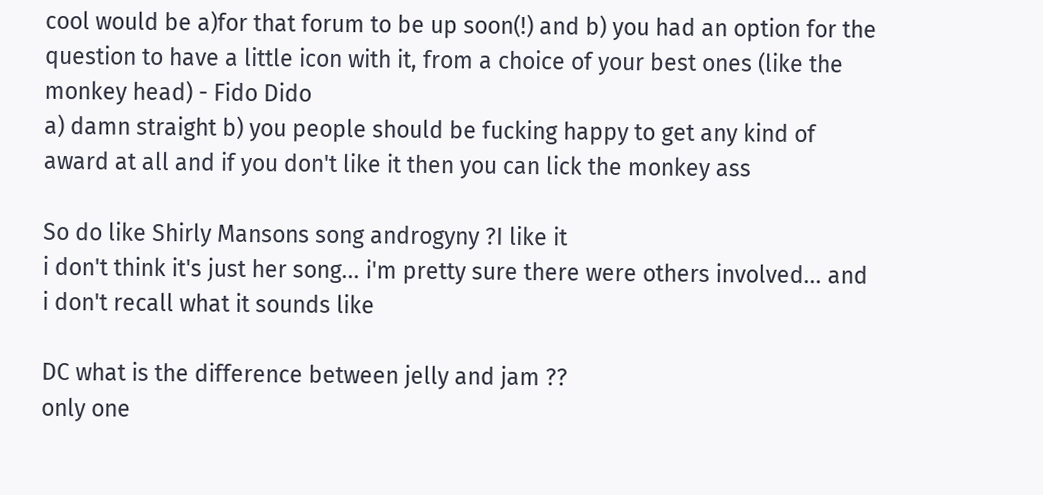cool would be a)for that forum to be up soon(!) and b) you had an option for the question to have a little icon with it, from a choice of your best ones (like the monkey head) - Fido Dido
a) damn straight b) you people should be fucking happy to get any kind of award at all and if you don't like it then you can lick the monkey ass

So do like Shirly Mansons song androgyny ?I like it
i don't think it's just her song... i'm pretty sure there were others involved... and i don't recall what it sounds like

DC what is the difference between jelly and jam ??
only one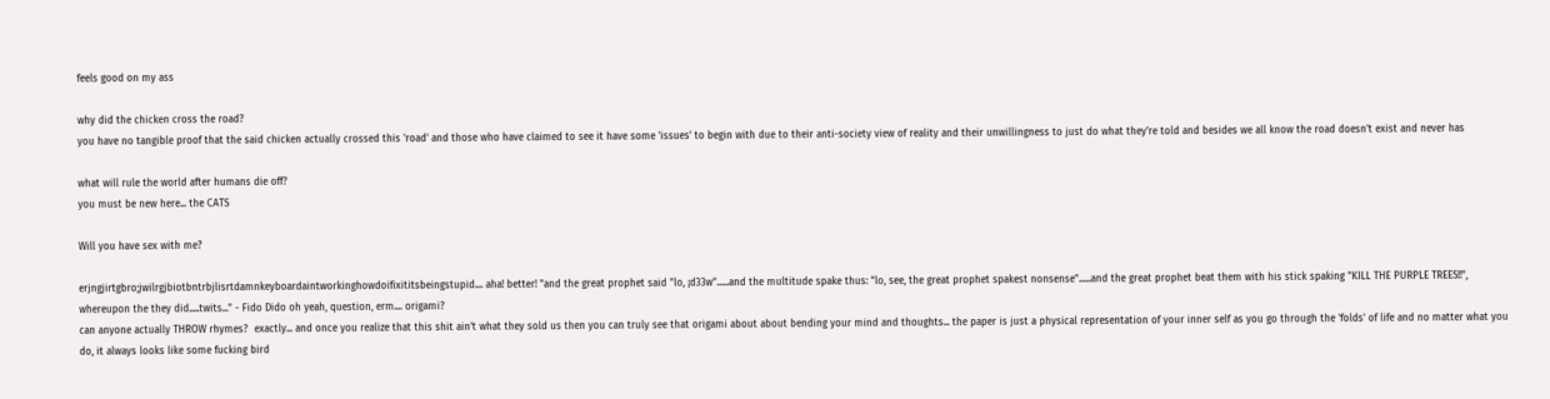feels good on my ass

why did the chicken cross the road?
you have no tangible proof that the said chicken actually crossed this 'road' and those who have claimed to see it have some 'issues' to begin with due to their anti-society view of reality and their unwillingness to just do what they're told and besides we all know the road doesn't exist and never has

what will rule the world after humans die off?
you must be new here... the CATS

Will you have sex with me?

erjngjirtgbro;jwilrgjbiotbntrbjlisrtdamnkeyboardaintworkinghowdoifixititsbeingstupid.... aha! better! "and the great prophet said "lo, ¡d33w"......and the multitude spake thus: "lo, see, the great prophet spakest nonsense"......and the great prophet beat them with his stick spaking "KILL THE PURPLE TREES!!", whereupon the they did.....twits..." - Fido Dido oh yeah, question, erm.... origami?
can anyone actually THROW rhymes?  exactly... and once you realize that this shit ain't what they sold us then you can truly see that origami about about bending your mind and thoughts... the paper is just a physical representation of your inner self as you go through the 'folds' of life and no matter what you do, it always looks like some fucking bird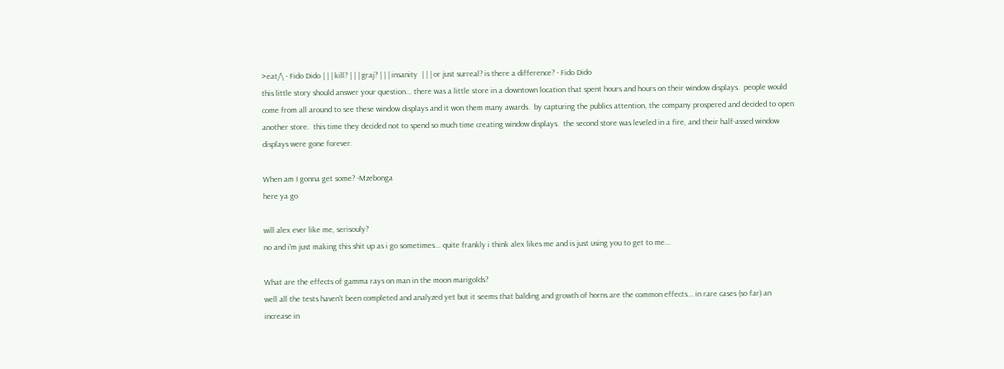>eat/\ - Fido Dido | | | kill? | | | graj? | | | insanity  | | | or just surreal? is there a difference? - Fido Dido
this little story should answer your question... there was a little store in a downtown location that spent hours and hours on their window displays.  people would come from all around to see these window displays and it won them many awards.  by capturing the publics attention, the company prospered and decided to open another store.  this time they decided not to spend so much time creating window displays.  the second store was leveled in a fire, and their half-assed window displays were gone forever.

When am I gonna get some? -Mzebonga
here ya go

will alex ever like me, serisouly?
no and i'm just making this shit up as i go sometimes... quite frankly i think alex likes me and is just using you to get to me...

What are the effects of gamma rays on man in the moon marigolds?
well all the tests haven't been completed and analyzed yet but it seems that balding and growth of horns are the common effects... in rare cases (so far) an increase in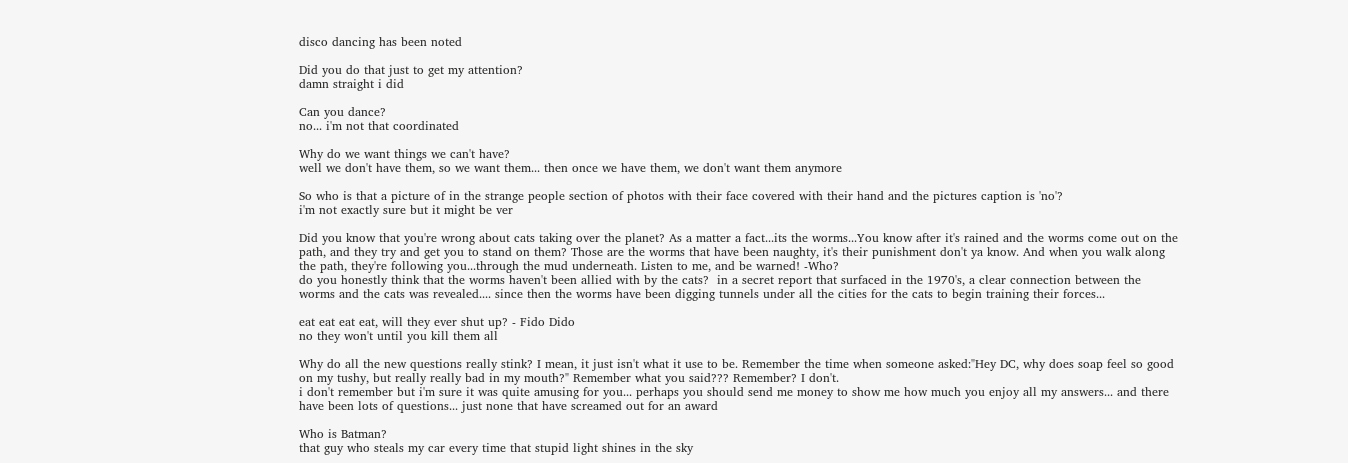disco dancing has been noted

Did you do that just to get my attention?
damn straight i did

Can you dance?
no... i'm not that coordinated

Why do we want things we can't have?
well we don't have them, so we want them... then once we have them, we don't want them anymore

So who is that a picture of in the strange people section of photos with their face covered with their hand and the pictures caption is 'no'?
i'm not exactly sure but it might be ver

Did you know that you're wrong about cats taking over the planet? As a matter a fact...its the worms...You know after it's rained and the worms come out on the path, and they try and get you to stand on them? Those are the worms that have been naughty, it's their punishment don't ya know. And when you walk along the path, they're following you...through the mud underneath. Listen to me, and be warned! -Who?
do you honestly think that the worms haven't been allied with by the cats?  in a secret report that surfaced in the 1970's, a clear connection between the worms and the cats was revealed.... since then the worms have been digging tunnels under all the cities for the cats to begin training their forces...

eat eat eat eat, will they ever shut up? - Fido Dido
no they won't until you kill them all

Why do all the new questions really stink? I mean, it just isn't what it use to be. Remember the time when someone asked:"Hey DC, why does soap feel so good on my tushy, but really really bad in my mouth?" Remember what you said??? Remember? I don't.
i don't remember but i'm sure it was quite amusing for you... perhaps you should send me money to show me how much you enjoy all my answers... and there have been lots of questions... just none that have screamed out for an award

Who is Batman?
that guy who steals my car every time that stupid light shines in the sky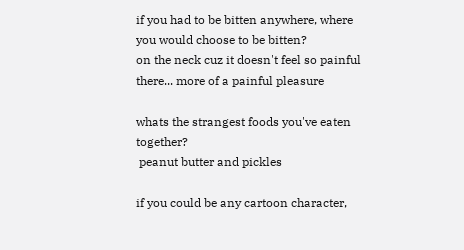if you had to be bitten anywhere, where you would choose to be bitten?
on the neck cuz it doesn't feel so painful there... more of a painful pleasure

whats the strangest foods you've eaten together?
 peanut butter and pickles

if you could be any cartoon character,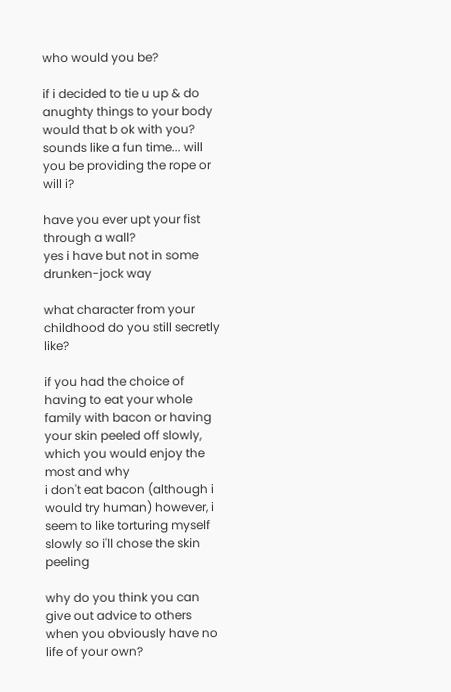who would you be?

if i decided to tie u up & do anughty things to your body would that b ok with you?
sounds like a fun time... will you be providing the rope or will i?

have you ever upt your fist through a wall?
yes i have but not in some drunken-jock way

what character from your childhood do you still secretly like?

if you had the choice of having to eat your whole family with bacon or having your skin peeled off slowly, which you would enjoy the most and why
i don't eat bacon (although i would try human) however, i seem to like torturing myself slowly so i'll chose the skin peeling

why do you think you can give out advice to others when you obviously have no life of your own?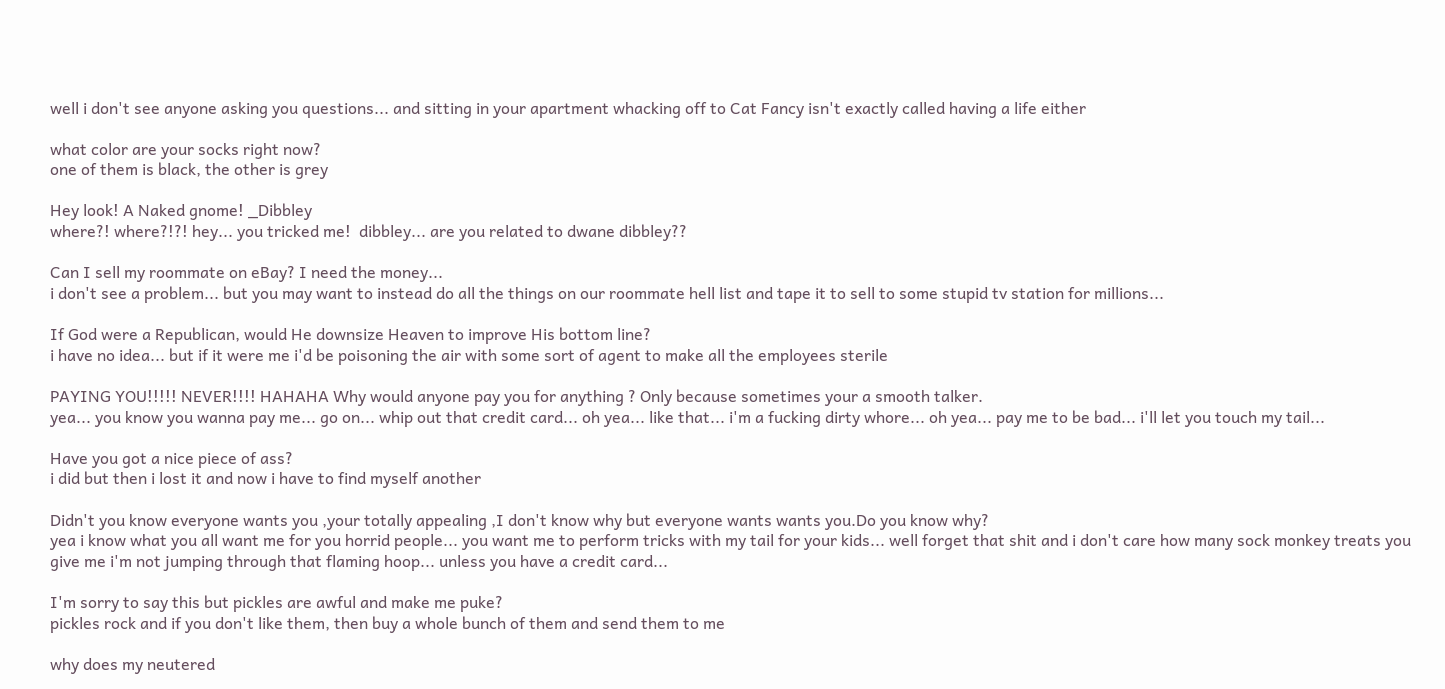well i don't see anyone asking you questions... and sitting in your apartment whacking off to Cat Fancy isn't exactly called having a life either

what color are your socks right now?
one of them is black, the other is grey

Hey look! A Naked gnome! _Dibbley
where?! where?!?! hey... you tricked me!  dibbley... are you related to dwane dibbley??

Can I sell my roommate on eBay? I need the money...
i don't see a problem... but you may want to instead do all the things on our roommate hell list and tape it to sell to some stupid tv station for millions...

If God were a Republican, would He downsize Heaven to improve His bottom line?
i have no idea... but if it were me i'd be poisoning the air with some sort of agent to make all the employees sterile

PAYING YOU!!!!! NEVER!!!! HAHAHA Why would anyone pay you for anything ? Only because sometimes your a smooth talker.
yea... you know you wanna pay me... go on... whip out that credit card... oh yea... like that... i'm a fucking dirty whore... oh yea... pay me to be bad... i'll let you touch my tail...

Have you got a nice piece of ass?
i did but then i lost it and now i have to find myself another

Didn't you know everyone wants you ,your totally appealing ,I don't know why but everyone wants wants you.Do you know why?
yea i know what you all want me for you horrid people... you want me to perform tricks with my tail for your kids... well forget that shit and i don't care how many sock monkey treats you give me i'm not jumping through that flaming hoop... unless you have a credit card...

I'm sorry to say this but pickles are awful and make me puke?
pickles rock and if you don't like them, then buy a whole bunch of them and send them to me

why does my neutered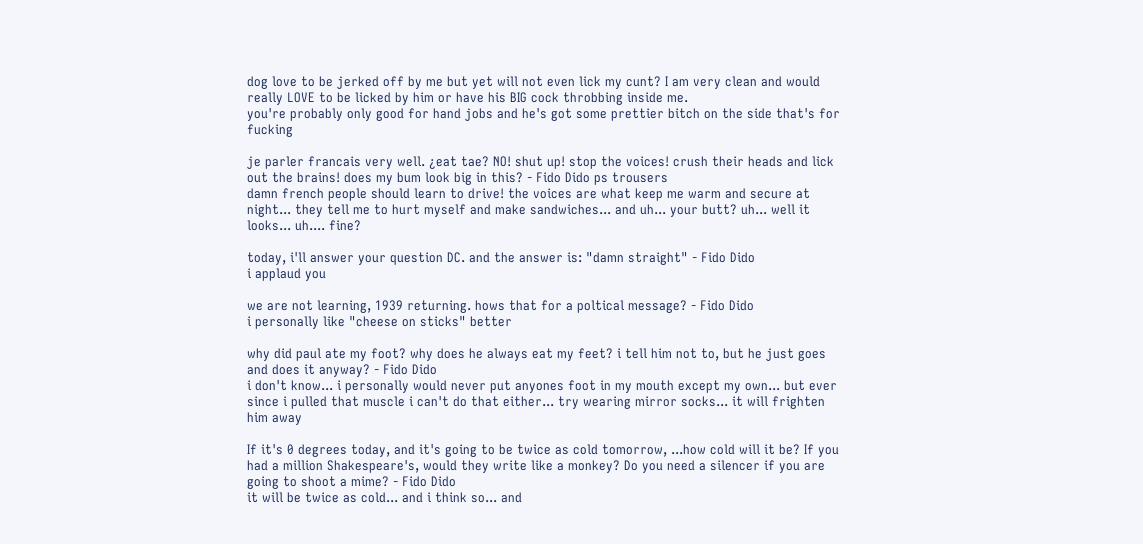dog love to be jerked off by me but yet will not even lick my cunt? I am very clean and would really LOVE to be licked by him or have his BIG cock throbbing inside me.
you're probably only good for hand jobs and he's got some prettier bitch on the side that's for fucking

je parler francais very well. ¿eat tae? NO! shut up! stop the voices! crush their heads and lick out the brains! does my bum look big in this? - Fido Dido ps trousers
damn french people should learn to drive! the voices are what keep me warm and secure at night... they tell me to hurt myself and make sandwiches... and uh... your butt? uh... well it looks... uh.... fine?

today, i'll answer your question DC. and the answer is: "damn straight" - Fido Dido
i applaud you

we are not learning, 1939 returning. hows that for a poltical message? - Fido Dido
i personally like "cheese on sticks" better

why did paul ate my foot? why does he always eat my feet? i tell him not to, but he just goes and does it anyway? - Fido Dido
i don't know... i personally would never put anyones foot in my mouth except my own... but ever since i pulled that muscle i can't do that either... try wearing mirror socks... it will frighten him away

If it's 0 degrees today, and it's going to be twice as cold tomorrow, ...how cold will it be? If you had a million Shakespeare's, would they write like a monkey? Do you need a silencer if you are going to shoot a mime? - Fido Dido
it will be twice as cold... and i think so... and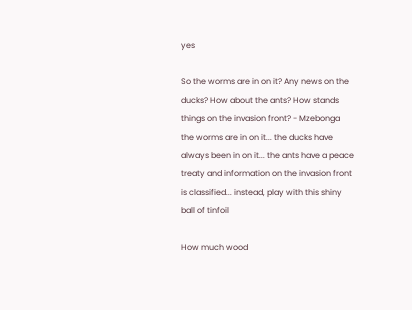yes

So the worms are in on it? Any news on the ducks? How about the ants? How stands things on the invasion front? - Mzebonga
the worms are in on it... the ducks have always been in on it... the ants have a peace treaty and information on the invasion front is classified... instead, play with this shiny ball of tinfoil

How much wood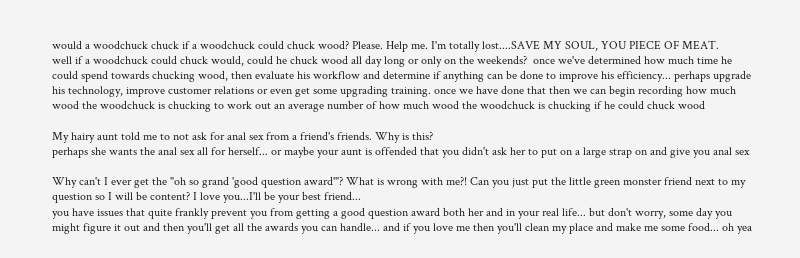would a woodchuck chuck if a woodchuck could chuck wood? Please. Help me. I'm totally lost....SAVE MY SOUL, YOU PIECE OF MEAT.
well if a woodchuck could chuck would, could he chuck wood all day long or only on the weekends?  once we've determined how much time he could spend towards chucking wood, then evaluate his workflow and determine if anything can be done to improve his efficiency... perhaps upgrade his technology, improve customer relations or even get some upgrading training. once we have done that then we can begin recording how much wood the woodchuck is chucking to work out an average number of how much wood the woodchuck is chucking if he could chuck wood

My hairy aunt told me to not ask for anal sex from a friend's friends. Why is this?
perhaps she wants the anal sex all for herself... or maybe your aunt is offended that you didn't ask her to put on a large strap on and give you anal sex

Why can't I ever get the "oh so grand 'good question award'"? What is wrong with me?! Can you just put the little green monster friend next to my question so I will be content? I love you...I'll be your best friend...
you have issues that quite frankly prevent you from getting a good question award both her and in your real life... but don't worry, some day you might figure it out and then you'll get all the awards you can handle... and if you love me then you'll clean my place and make me some food... oh yea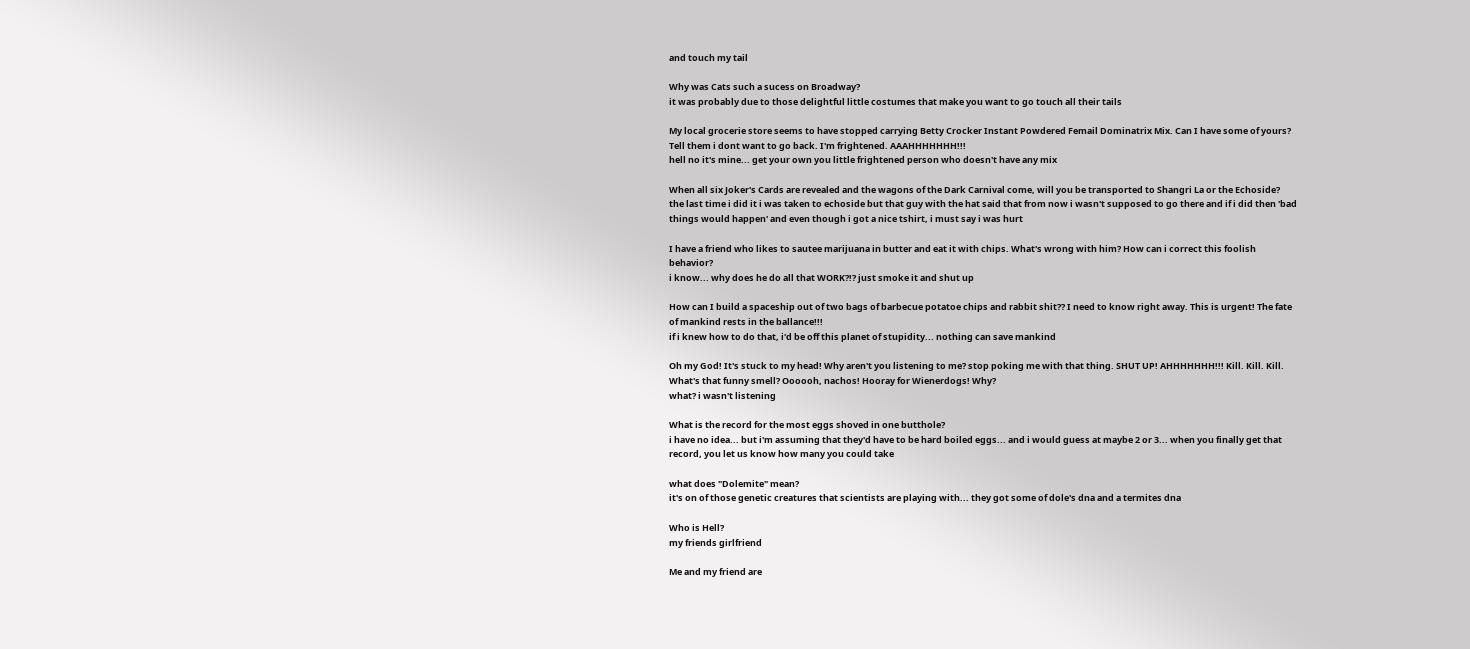and touch my tail

Why was Cats such a sucess on Broadway?
it was probably due to those delightful little costumes that make you want to go touch all their tails

My local grocerie store seems to have stopped carrying Betty Crocker Instant Powdered Femail Dominatrix Mix. Can I have some of yours? Tell them i dont want to go back. I'm frightened. AAAHHHHHHH!!!
hell no it's mine... get your own you little frightened person who doesn't have any mix

When all six Joker's Cards are revealed and the wagons of the Dark Carnival come, will you be transported to Shangri La or the Echoside?
the last time i did it i was taken to echoside but that guy with the hat said that from now i wasn't supposed to go there and if i did then 'bad things would happen' and even though i got a nice tshirt, i must say i was hurt

I have a friend who likes to sautee marijuana in butter and eat it with chips. What's wrong with him? How can i correct this foolish behavior?
i know... why does he do all that WORK?!? just smoke it and shut up

How can I build a spaceship out of two bags of barbecue potatoe chips and rabbit shit?? I need to know right away. This is urgent! The fate of mankind rests in the ballance!!!
if i knew how to do that, i'd be off this planet of stupidity... nothing can save mankind

Oh my God! It's stuck to my head! Why aren't you listening to me? stop poking me with that thing. SHUT UP! AHHHHHHH!!! Kill. Kill. Kill. What's that funny smell? Oooooh, nachos! Hooray for Wienerdogs! Why?
what? i wasn't listening

What is the record for the most eggs shoved in one butthole?
i have no idea... but i'm assuming that they'd have to be hard boiled eggs... and i would guess at maybe 2 or 3... when you finally get that record, you let us know how many you could take

what does "Dolemite" mean?
it's on of those genetic creatures that scientists are playing with... they got some of dole's dna and a termites dna

Who is Hell?
my friends girlfriend

Me and my friend are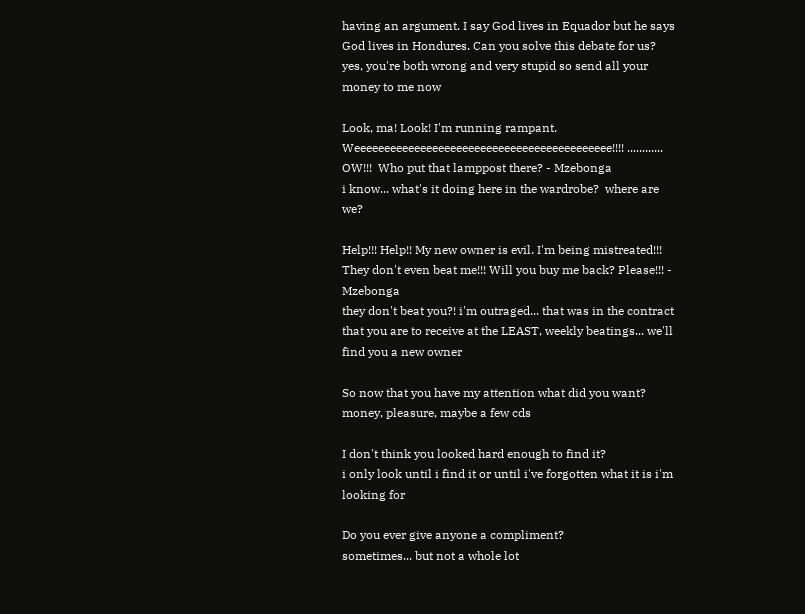having an argument. I say God lives in Equador but he says God lives in Hondures. Can you solve this debate for us?
yes, you're both wrong and very stupid so send all your money to me now

Look, ma! Look! I'm running rampant. Weeeeeeeeeeeeeeeeeeeeeeeeeeeeeeeeeeeeeeeeeee!!!! ............ OW!!!  Who put that lamppost there? - Mzebonga
i know... what's it doing here in the wardrobe?  where are we?

Help!!! Help!! My new owner is evil. I'm being mistreated!!! They don't even beat me!!! Will you buy me back? Please!!! - Mzebonga
they don't beat you?! i'm outraged... that was in the contract that you are to receive at the LEAST, weekly beatings... we'll find you a new owner

So now that you have my attention what did you want?
money, pleasure, maybe a few cds

I don't think you looked hard enough to find it?
i only look until i find it or until i've forgotten what it is i'm looking for

Do you ever give anyone a compliment?
sometimes... but not a whole lot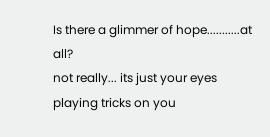Is there a glimmer of hope...........at all?
not really... its just your eyes playing tricks on you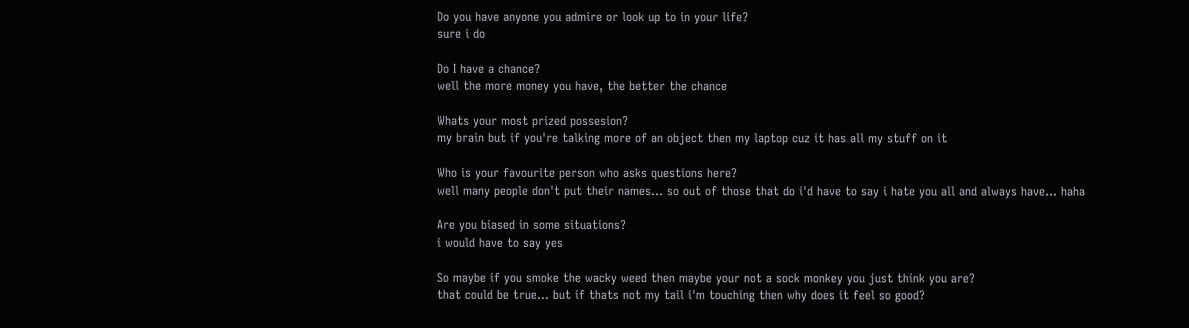Do you have anyone you admire or look up to in your life?
sure i do

Do I have a chance?
well the more money you have, the better the chance

Whats your most prized possesion?
my brain but if you're talking more of an object then my laptop cuz it has all my stuff on it

Who is your favourite person who asks questions here?
well many people don't put their names... so out of those that do i'd have to say i hate you all and always have... haha

Are you biased in some situations?
i would have to say yes

So maybe if you smoke the wacky weed then maybe your not a sock monkey you just think you are?
that could be true... but if thats not my tail i'm touching then why does it feel so good?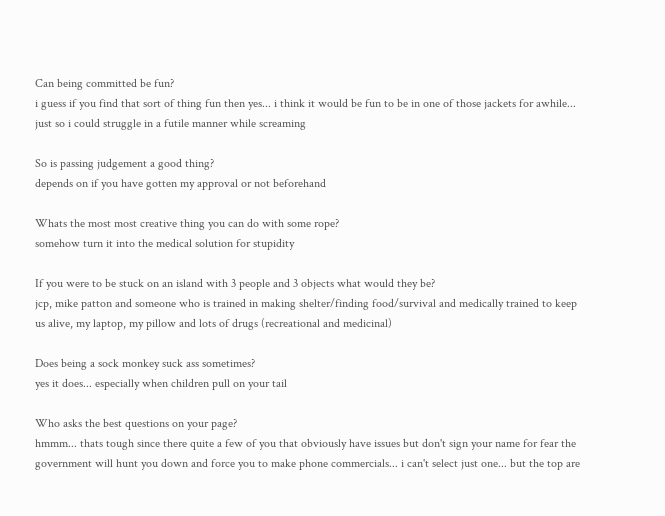Can being committed be fun?
i guess if you find that sort of thing fun then yes... i think it would be fun to be in one of those jackets for awhile... just so i could struggle in a futile manner while screaming

So is passing judgement a good thing?
depends on if you have gotten my approval or not beforehand

Whats the most most creative thing you can do with some rope?
somehow turn it into the medical solution for stupidity

If you were to be stuck on an island with 3 people and 3 objects what would they be?
jcp, mike patton and someone who is trained in making shelter/finding food/survival and medically trained to keep us alive, my laptop, my pillow and lots of drugs (recreational and medicinal)

Does being a sock monkey suck ass sometimes?
yes it does... especially when children pull on your tail

Who asks the best questions on your page?
hmmm... thats tough since there quite a few of you that obviously have issues but don't sign your name for fear the government will hunt you down and force you to make phone commercials... i can't select just one... but the top are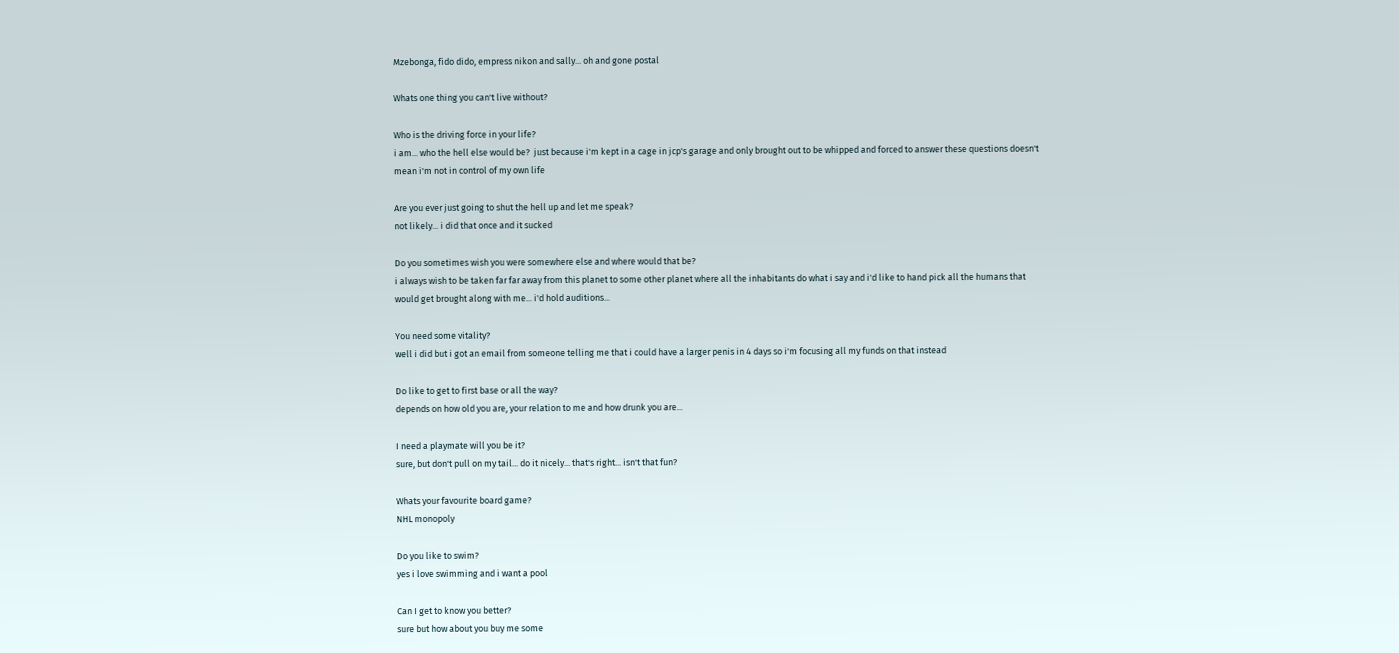Mzebonga, fido dido, empress nikon and sally... oh and gone postal

Whats one thing you can't live without?

Who is the driving force in your life?
i am... who the hell else would be?  just because i'm kept in a cage in jcp's garage and only brought out to be whipped and forced to answer these questions doesn't mean i'm not in control of my own life

Are you ever just going to shut the hell up and let me speak?
not likely... i did that once and it sucked

Do you sometimes wish you were somewhere else and where would that be?
i always wish to be taken far far away from this planet to some other planet where all the inhabitants do what i say and i'd like to hand pick all the humans that would get brought along with me... i'd hold auditions...

You need some vitality?
well i did but i got an email from someone telling me that i could have a larger penis in 4 days so i'm focusing all my funds on that instead

Do like to get to first base or all the way?
depends on how old you are, your relation to me and how drunk you are...

I need a playmate will you be it?
sure, but don't pull on my tail... do it nicely... that's right... isn't that fun?

Whats your favourite board game?
NHL monopoly

Do you like to swim?
yes i love swimming and i want a pool

Can I get to know you better?
sure but how about you buy me some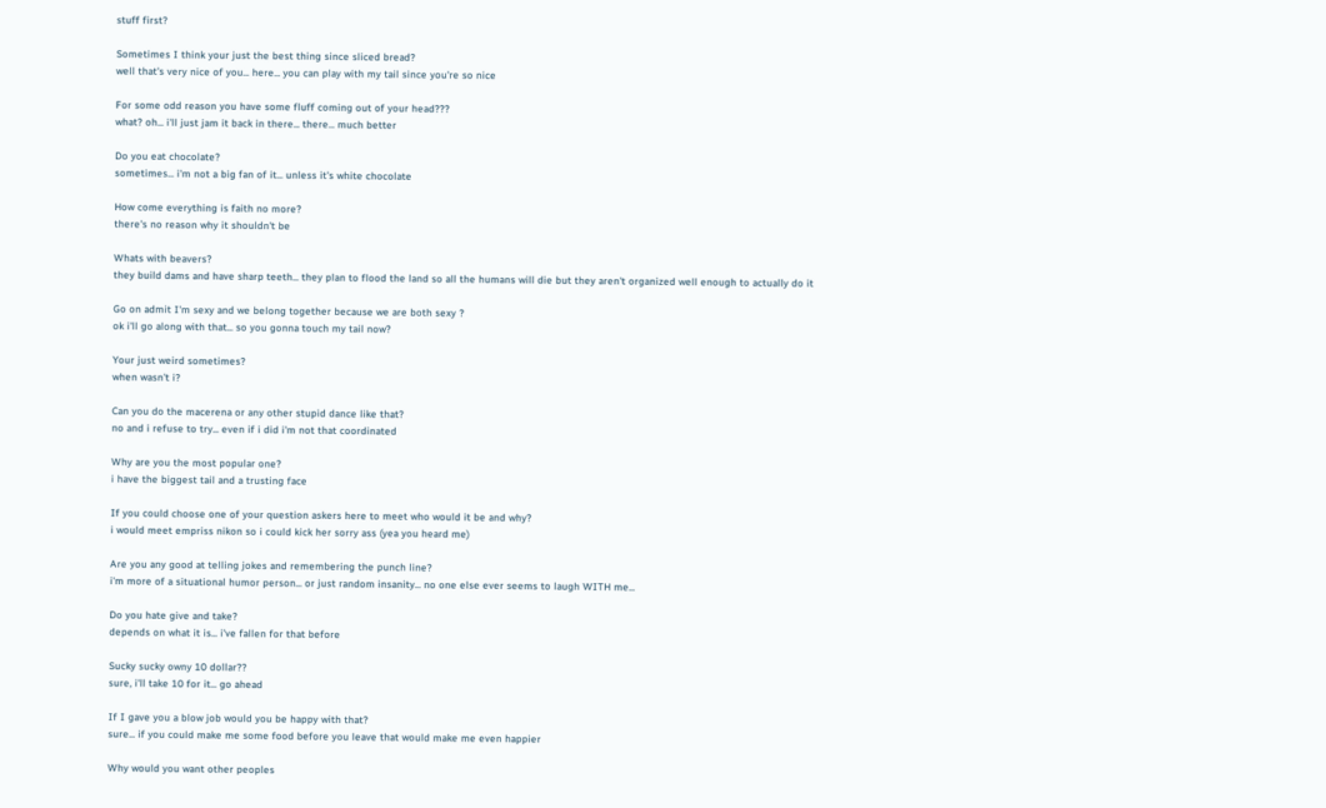stuff first?

Sometimes I think your just the best thing since sliced bread?
well that's very nice of you... here... you can play with my tail since you're so nice

For some odd reason you have some fluff coming out of your head???
what? oh... i'll just jam it back in there... there... much better

Do you eat chocolate?
sometimes... i'm not a big fan of it... unless it's white chocolate

How come everything is faith no more?
there's no reason why it shouldn't be

Whats with beavers?
they build dams and have sharp teeth... they plan to flood the land so all the humans will die but they aren't organized well enough to actually do it

Go on admit I'm sexy and we belong together because we are both sexy ?
ok i'll go along with that... so you gonna touch my tail now?

Your just weird sometimes?
when wasn't i?

Can you do the macerena or any other stupid dance like that?
no and i refuse to try... even if i did i'm not that coordinated

Why are you the most popular one?
i have the biggest tail and a trusting face

If you could choose one of your question askers here to meet who would it be and why?
i would meet empriss nikon so i could kick her sorry ass (yea you heard me)

Are you any good at telling jokes and remembering the punch line?
i'm more of a situational humor person... or just random insanity... no one else ever seems to laugh WITH me...

Do you hate give and take?
depends on what it is... i've fallen for that before

Sucky sucky owny 10 dollar??
sure, i'll take 10 for it... go ahead

If I gave you a blow job would you be happy with that?
sure... if you could make me some food before you leave that would make me even happier

Why would you want other peoples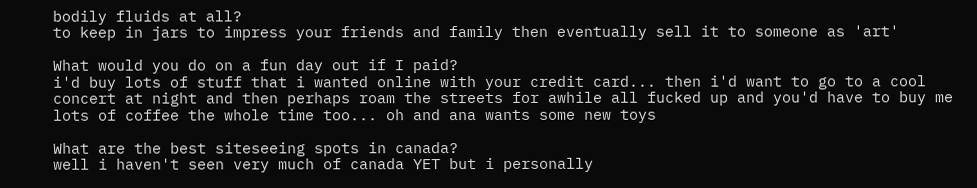bodily fluids at all?
to keep in jars to impress your friends and family then eventually sell it to someone as 'art'

What would you do on a fun day out if I paid?
i'd buy lots of stuff that i wanted online with your credit card... then i'd want to go to a cool concert at night and then perhaps roam the streets for awhile all fucked up and you'd have to buy me lots of coffee the whole time too... oh and ana wants some new toys

What are the best siteseeing spots in canada?
well i haven't seen very much of canada YET but i personally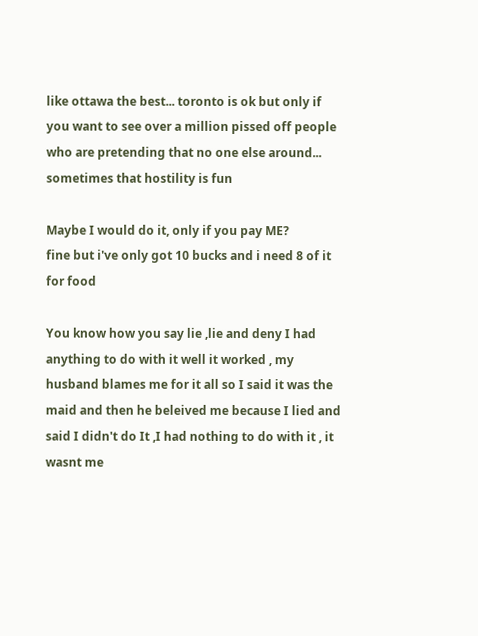like ottawa the best... toronto is ok but only if you want to see over a million pissed off people who are pretending that no one else around... sometimes that hostility is fun

Maybe I would do it, only if you pay ME?
fine but i've only got 10 bucks and i need 8 of it for food

You know how you say lie ,lie and deny I had anything to do with it well it worked , my husband blames me for it all so I said it was the maid and then he beleived me because I lied and said I didn't do It ,I had nothing to do with it , it wasnt me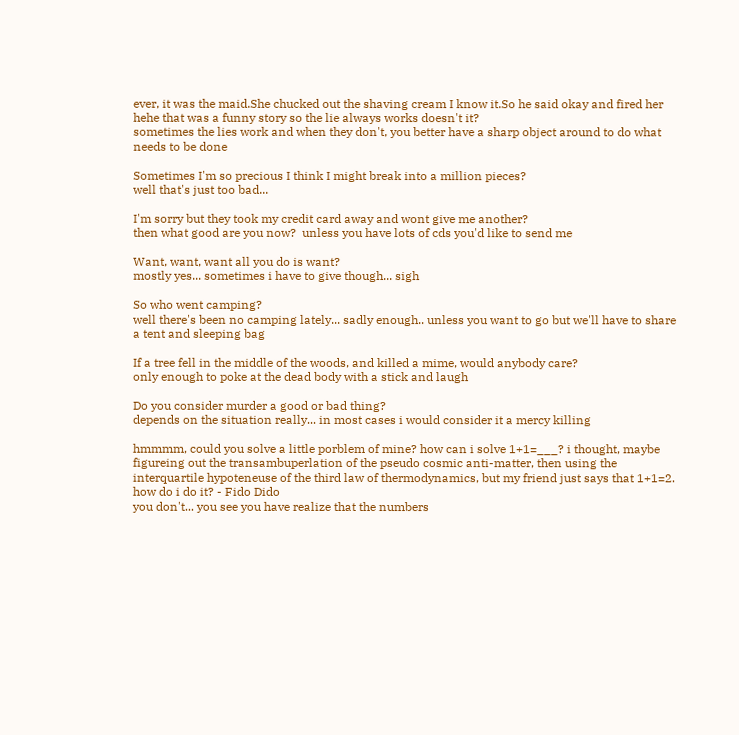ever, it was the maid.She chucked out the shaving cream I know it.So he said okay and fired her hehe that was a funny story so the lie always works doesn't it?
sometimes the lies work and when they don't, you better have a sharp object around to do what needs to be done

Sometimes I'm so precious I think I might break into a million pieces?
well that's just too bad...

I'm sorry but they took my credit card away and wont give me another?
then what good are you now?  unless you have lots of cds you'd like to send me

Want, want, want all you do is want?
mostly yes... sometimes i have to give though... sigh

So who went camping?
well there's been no camping lately... sadly enough.. unless you want to go but we'll have to share a tent and sleeping bag

If a tree fell in the middle of the woods, and killed a mime, would anybody care?
only enough to poke at the dead body with a stick and laugh

Do you consider murder a good or bad thing?
depends on the situation really... in most cases i would consider it a mercy killing

hmmmm, could you solve a little porblem of mine? how can i solve 1+1=___? i thought, maybe figureing out the transambuperlation of the pseudo cosmic anti-matter, then using the interquartile hypoteneuse of the third law of thermodynamics, but my friend just says that 1+1=2. how do i do it? - Fido Dido
you don't... you see you have realize that the numbers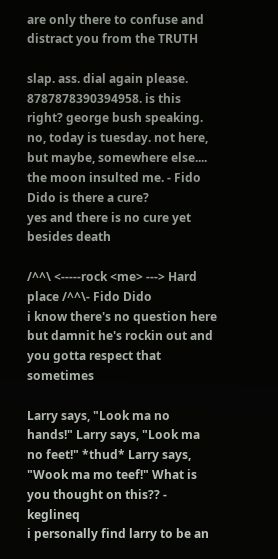are only there to confuse and distract you from the TRUTH

slap. ass. dial again please. 8787878390394958. is this right? george bush speaking. no, today is tuesday. not here, but maybe, somewhere else.... the moon insulted me. - Fido Dido is there a cure?
yes and there is no cure yet besides death

/^^\ <-----rock <me> ---> Hard place /^^\- Fido Dido
i know there's no question here but damnit he's rockin out and you gotta respect that sometimes

Larry says, "Look ma no hands!" Larry says, "Look ma no feet!" *thud* Larry says, "Wook ma mo teef!" What is you thought on this?? - keglineq
i personally find larry to be an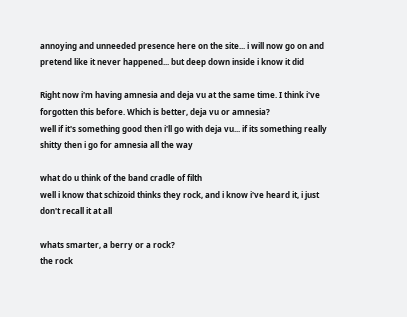annoying and unneeded presence here on the site... i will now go on and pretend like it never happened... but deep down inside i know it did

Right now i'm having amnesia and deja vu at the same time. I think i've forgotten this before. Which is better, deja vu or amnesia?
well if it's something good then i'll go with deja vu... if its something really shitty then i go for amnesia all the way

what do u think of the band cradle of filth
well i know that schizoid thinks they rock, and i know i've heard it, i just don't recall it at all

whats smarter, a berry or a rock?
the rock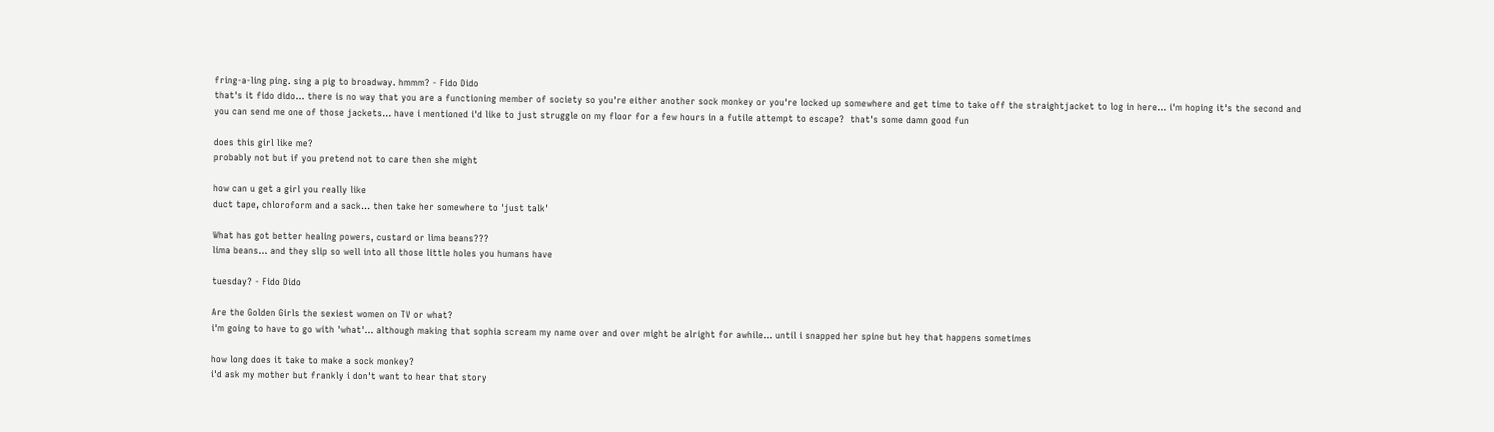fring-a-ling ping. sing a pig to broadway. hmmm? - Fido Dido
that's it fido dido... there is no way that you are a functioning member of society so you're either another sock monkey or you're locked up somewhere and get time to take off the straightjacket to log in here... i'm hoping it's the second and you can send me one of those jackets... have i mentioned i'd like to just struggle on my floor for a few hours in a futile attempt to escape?  that's some damn good fun

does this girl like me?
probably not but if you pretend not to care then she might

how can u get a girl you really like
duct tape, chloroform and a sack... then take her somewhere to 'just talk'

What has got better healing powers, custard or lima beans???
lima beans... and they slip so well into all those little holes you humans have

tuesday? - Fido Dido

Are the Golden Girls the sexiest women on TV or what?
i'm going to have to go with 'what'... although making that sophia scream my name over and over might be alright for awhile... until i snapped her spine but hey that happens sometimes

how long does it take to make a sock monkey?
i'd ask my mother but frankly i don't want to hear that story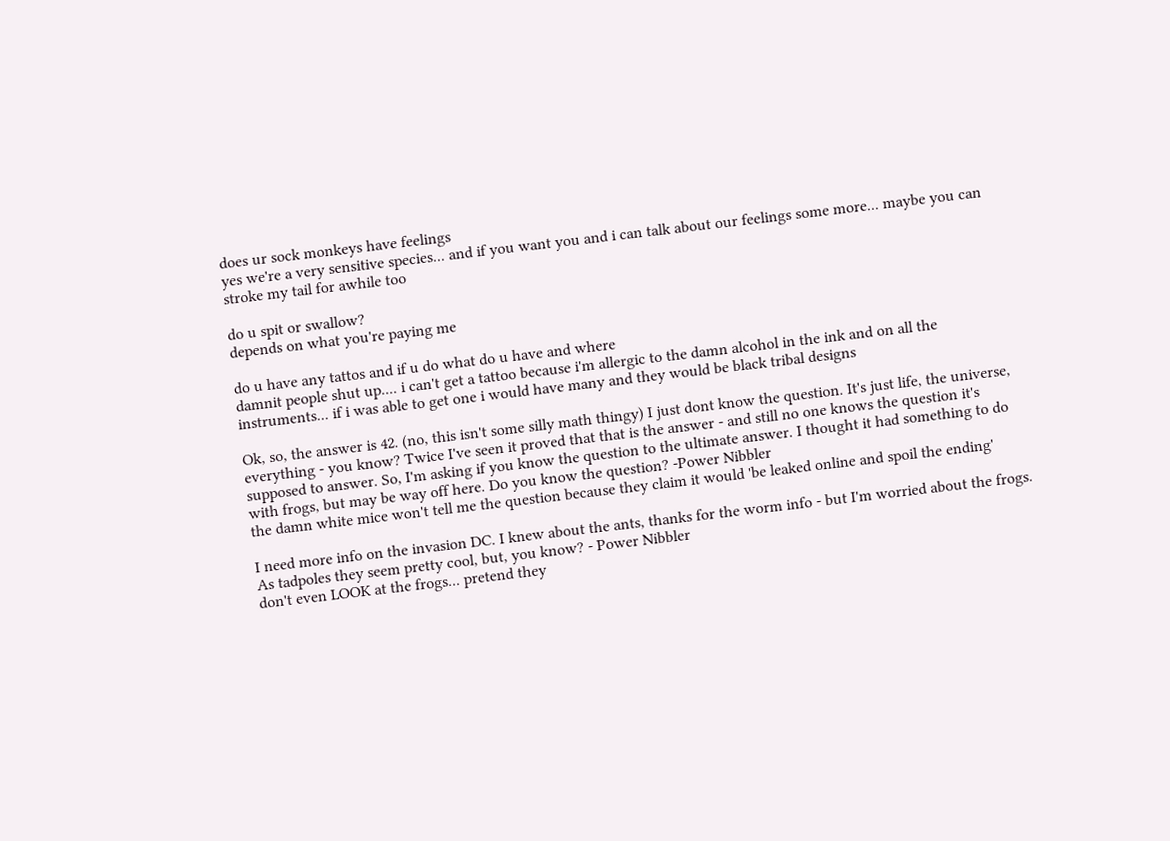does ur sock monkeys have feelings
yes we're a very sensitive species... and if you want you and i can talk about our feelings some more... maybe you can stroke my tail for awhile too

do u spit or swallow?
depends on what you're paying me

do u have any tattos and if u do what do u have and where
damnit people shut up.... i can't get a tattoo because i'm allergic to the damn alcohol in the ink and on all the instruments... if i was able to get one i would have many and they would be black tribal designs

Ok, so, the answer is 42. (no, this isn't some silly math thingy) I just dont know the question. It's just life, the universe, everything - you know? Twice I've seen it proved that that is the answer - and still no one knows the question it's supposed to answer. So, I'm asking if you know the question to the ultimate answer. I thought it had something to do with frogs, but may be way off here. Do you know the question? -Power Nibbler
the damn white mice won't tell me the question because they claim it would 'be leaked online and spoil the ending'

I need more info on the invasion DC. I knew about the ants, thanks for the worm info - but I'm worried about the frogs. As tadpoles they seem pretty cool, but, you know? - Power Nibbler
don't even LOOK at the frogs... pretend they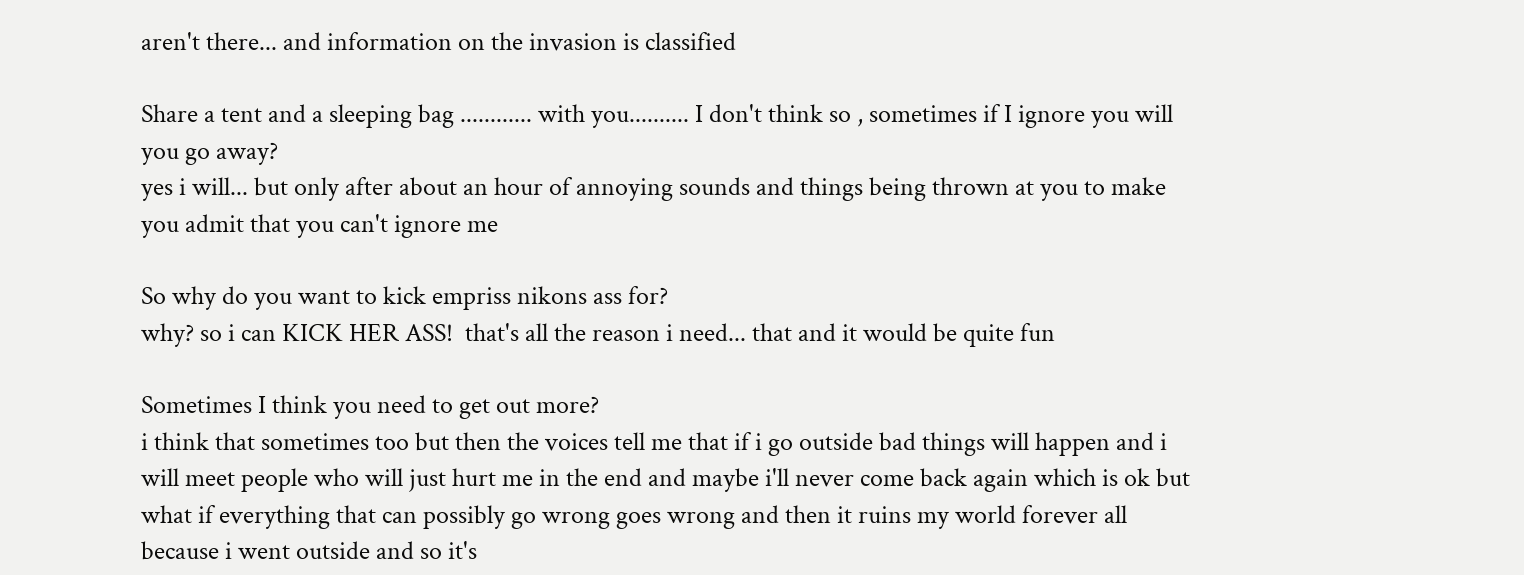aren't there... and information on the invasion is classified

Share a tent and a sleeping bag ............ with you.......... I don't think so , sometimes if I ignore you will you go away?
yes i will... but only after about an hour of annoying sounds and things being thrown at you to make you admit that you can't ignore me

So why do you want to kick empriss nikons ass for?
why? so i can KICK HER ASS!  that's all the reason i need... that and it would be quite fun

Sometimes I think you need to get out more?
i think that sometimes too but then the voices tell me that if i go outside bad things will happen and i will meet people who will just hurt me in the end and maybe i'll never come back again which is ok but what if everything that can possibly go wrong goes wrong and then it ruins my world forever all because i went outside and so it's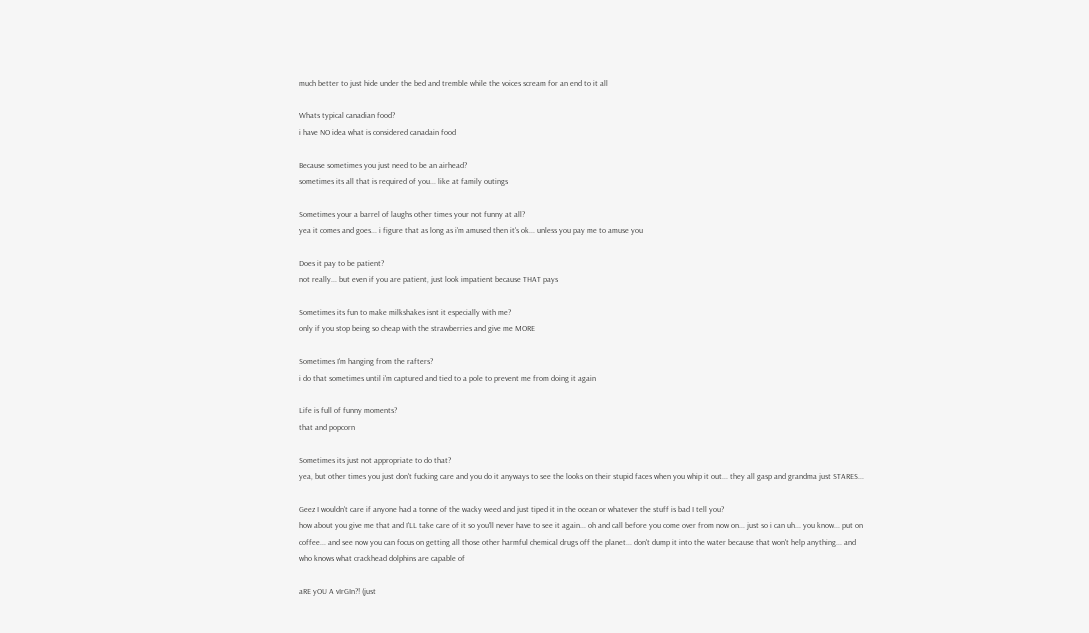much better to just hide under the bed and tremble while the voices scream for an end to it all

Whats typical canadian food?
i have NO idea what is considered canadain food

Because sometimes you just need to be an airhead?
sometimes its all that is required of you... like at family outings

Sometimes your a barrel of laughs other times your not funny at all?
yea it comes and goes... i figure that as long as i'm amused then it's ok... unless you pay me to amuse you

Does it pay to be patient?
not really... but even if you are patient, just look impatient because THAT pays

Sometimes its fun to make milkshakes isnt it especially with me?
only if you stop being so cheap with the strawberries and give me MORE

Sometimes I'm hanging from the rafters?
i do that sometimes until i'm captured and tied to a pole to prevent me from doing it again

Life is full of funny moments?
that and popcorn

Sometimes its just not appropriate to do that?
yea, but other times you just don't fucking care and you do it anyways to see the looks on their stupid faces when you whip it out... they all gasp and grandma just STARES...

Geez I wouldn't care if anyone had a tonne of the wacky weed and just tiped it in the ocean or whatever the stuff is bad I tell you?
how about you give me that and I'LL take care of it so you'll never have to see it again... oh and call before you come over from now on... just so i can uh... you know... put on coffee... and see now you can focus on getting all those other harmful chemical drugs off the planet... don't dump it into the water because that won't help anything... and who knows what crackhead dolphins are capable of

aRE yOU A vIrGIn?! (just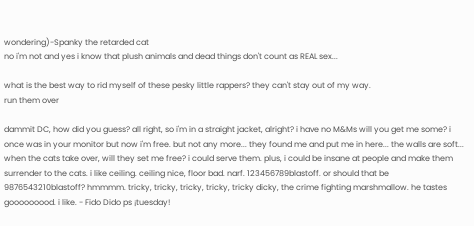wondering)-Spanky the retarded cat
no i'm not and yes i know that plush animals and dead things don't count as REAL sex...

what is the best way to rid myself of these pesky little rappers? they can't stay out of my way.
run them over

dammit DC, how did you guess? all right, so i'm in a straight jacket, alright? i have no M&Ms will you get me some? i once was in your monitor but now i'm free. but not any more... they found me and put me in here... the walls are soft... when the cats take over, will they set me free? i could serve them. plus, i could be insane at people and make them surrender to the cats. i like ceiling. ceiling nice, floor bad. narf. 123456789blastoff. or should that be 9876543210blastoff? hmmmm. tricky, tricky, tricky, tricky, tricky dicky, the crime fighting marshmallow. he tastes gooooooood. i like. - Fido Dido ps ¡tuesday!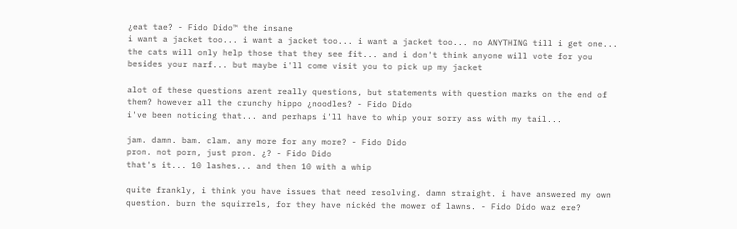¿eat tae? - Fido Dido™ the insane
i want a jacket too... i want a jacket too... i want a jacket too... no ANYTHING till i get one... the cats will only help those that they see fit... and i don't think anyone will vote for you besides your narf... but maybe i'll come visit you to pick up my jacket

alot of these questions arent really questions, but statements with question marks on the end of them? however all the crunchy hippo ¿noodles? - Fido Dido
i've been noticing that... and perhaps i'll have to whip your sorry ass with my tail...

jam. damn. bam. clam. any more for any more? - Fido Dido
pron. not porn, just pron. ¿? - Fido Dido
that's it... 10 lashes... and then 10 with a whip

quite frankly, i think you have issues that need resolving. damn straight. i have answered my own question. burn the squirrels, for they have nickéd the mower of lawns. - Fido Dido waz ere?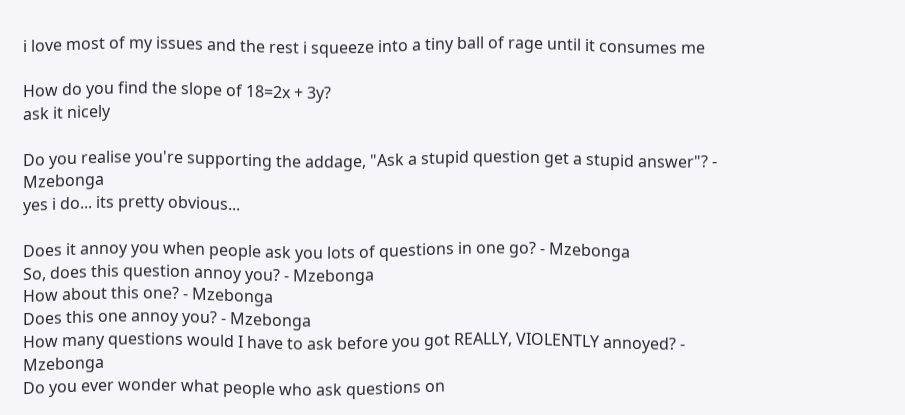i love most of my issues and the rest i squeeze into a tiny ball of rage until it consumes me

How do you find the slope of 18=2x + 3y?
ask it nicely

Do you realise you're supporting the addage, "Ask a stupid question get a stupid answer"? - Mzebonga
yes i do... its pretty obvious...

Does it annoy you when people ask you lots of questions in one go? - Mzebonga
So, does this question annoy you? - Mzebonga
How about this one? - Mzebonga
Does this one annoy you? - Mzebonga
How many questions would I have to ask before you got REALLY, VIOLENTLY annoyed? - Mzebonga
Do you ever wonder what people who ask questions on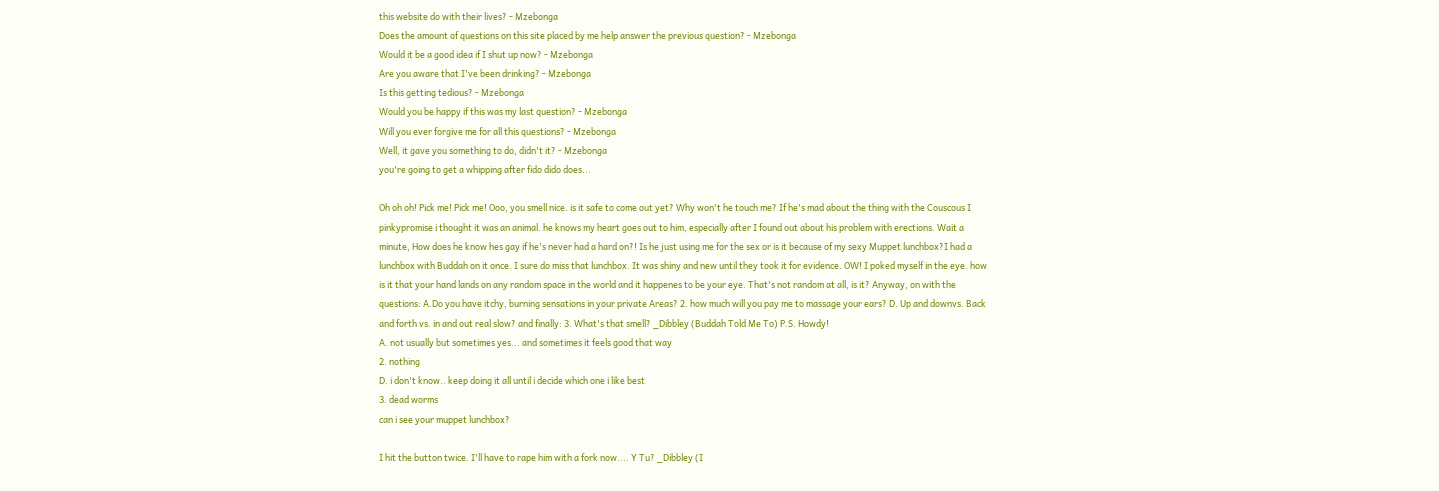this website do with their lives? - Mzebonga
Does the amount of questions on this site placed by me help answer the previous question? - Mzebonga
Would it be a good idea if I shut up now? - Mzebonga
Are you aware that I've been drinking? - Mzebonga
Is this getting tedious? - Mzebonga
Would you be happy if this was my last question? - Mzebonga
Will you ever forgive me for all this questions? - Mzebonga
Well, it gave you something to do, didn't it? - Mzebonga
you're going to get a whipping after fido dido does...

Oh oh oh! Pick me! Pick me! Ooo, you smell nice. is it safe to come out yet? Why won't he touch me? If he's mad about the thing with the Couscous I pinkypromise i thought it was an animal. he knows my heart goes out to him, especially after I found out about his problem with erections. Wait a minute, How does he know hes gay if he's never had a hard on?! Is he just using me for the sex or is it because of my sexy Muppet lunchbox?I had a lunchbox with Buddah on it once. I sure do miss that lunchbox. It was shiny and new until they took it for evidence. OW! I poked myself in the eye. how is it that your hand lands on any random space in the world and it happenes to be your eye. That's not random at all, is it? Anyway, on with the questions: A.Do you have itchy, burning sensations in your private Areas? 2. how much will you pay me to massage your ears? D. Up and downvs. Back and forth vs. in and out real slow? and finally: 3. What's that smell? _Dibbley (Buddah Told Me To) P.S. Howdy!
A. not usually but sometimes yes... and sometimes it feels good that way
2. nothing
D. i don't know.. keep doing it all until i decide which one i like best
3. dead worms
can i see your muppet lunchbox?

I hit the button twice. I'll have to rape him with a fork now.... Y Tu? _Dibbley (I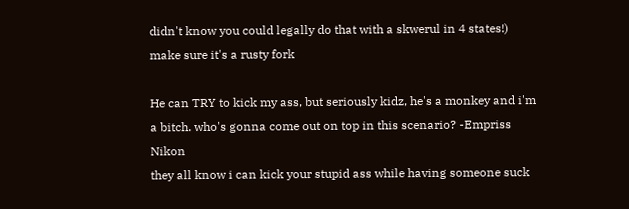didn't know you could legally do that with a skwerul in 4 states!)
make sure it's a rusty fork

He can TRY to kick my ass, but seriously kidz, he's a monkey and i'm a bitch. who's gonna come out on top in this scenario? -Empriss Nikon
they all know i can kick your stupid ass while having someone suck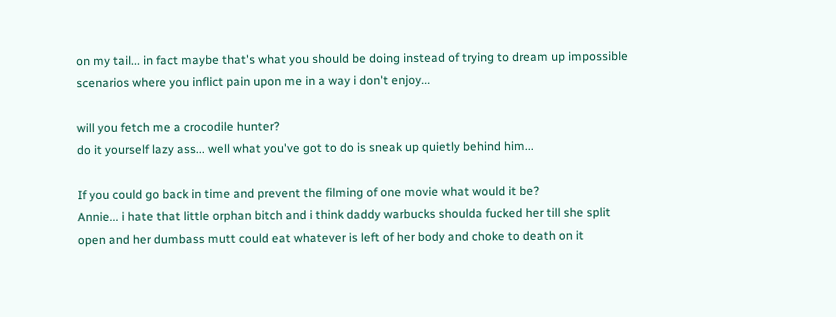on my tail... in fact maybe that's what you should be doing instead of trying to dream up impossible scenarios where you inflict pain upon me in a way i don't enjoy...

will you fetch me a crocodile hunter?
do it yourself lazy ass... well what you've got to do is sneak up quietly behind him...

If you could go back in time and prevent the filming of one movie what would it be?
Annie... i hate that little orphan bitch and i think daddy warbucks shoulda fucked her till she split open and her dumbass mutt could eat whatever is left of her body and choke to death on it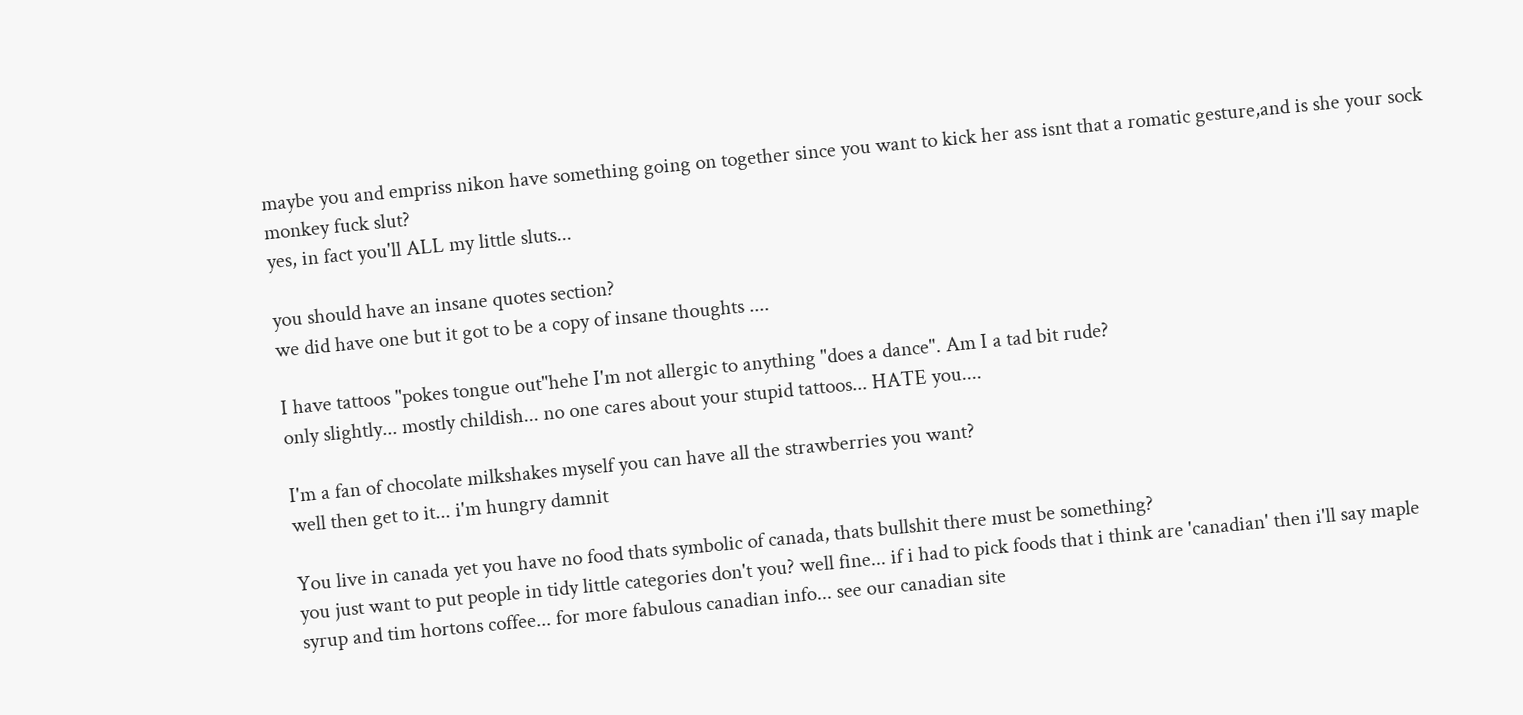maybe you and empriss nikon have something going on together since you want to kick her ass isnt that a romatic gesture,and is she your sock monkey fuck slut?
yes, in fact you'll ALL my little sluts...

you should have an insane quotes section?
we did have one but it got to be a copy of insane thoughts ....

I have tattoos "pokes tongue out"hehe I'm not allergic to anything "does a dance". Am I a tad bit rude?
only slightly... mostly childish... no one cares about your stupid tattoos... HATE you....

I'm a fan of chocolate milkshakes myself you can have all the strawberries you want?
well then get to it... i'm hungry damnit

You live in canada yet you have no food thats symbolic of canada, thats bullshit there must be something?
you just want to put people in tidy little categories don't you? well fine... if i had to pick foods that i think are 'canadian' then i'll say maple syrup and tim hortons coffee... for more fabulous canadian info... see our canadian site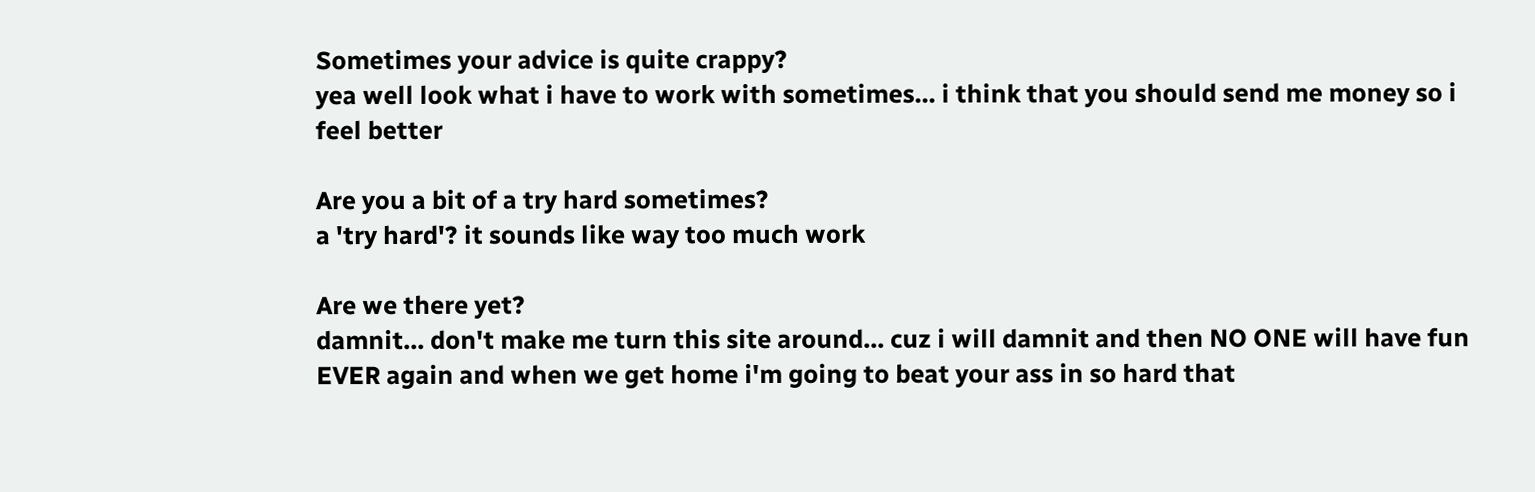Sometimes your advice is quite crappy?
yea well look what i have to work with sometimes... i think that you should send me money so i feel better

Are you a bit of a try hard sometimes?
a 'try hard'? it sounds like way too much work

Are we there yet?
damnit... don't make me turn this site around... cuz i will damnit and then NO ONE will have fun EVER again and when we get home i'm going to beat your ass in so hard that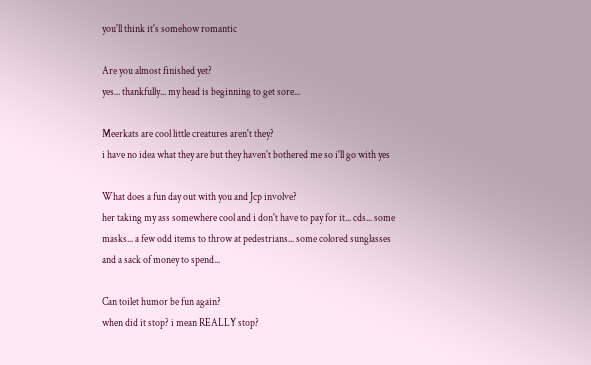you'll think it's somehow romantic

Are you almost finished yet?
yes... thankfully... my head is beginning to get sore...

Meerkats are cool little creatures aren't they?
i have no idea what they are but they haven't bothered me so i'll go with yes

What does a fun day out with you and Jcp involve?
her taking my ass somewhere cool and i don't have to pay for it... cds... some masks... a few odd items to throw at pedestrians... some colored sunglasses and a sack of money to spend...

Can toilet humor be fun again?
when did it stop? i mean REALLY stop?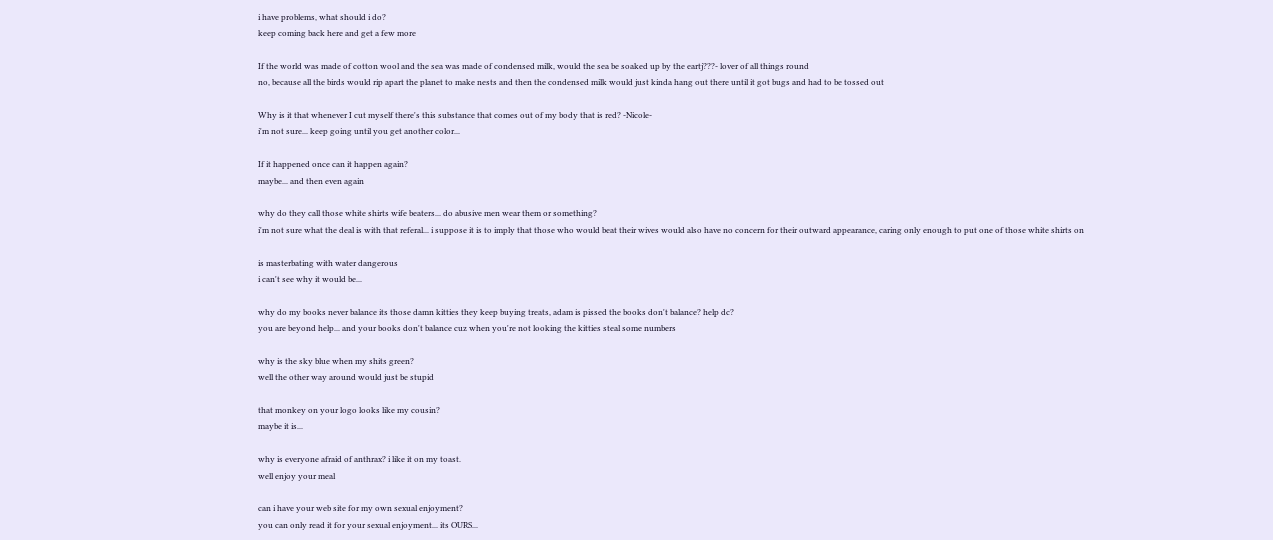i have problems, what should i do?
keep coming back here and get a few more

If the world was made of cotton wool and the sea was made of condensed milk, would the sea be soaked up by the eartj???- lover of all things round
no, because all the birds would rip apart the planet to make nests and then the condensed milk would just kinda hang out there until it got bugs and had to be tossed out

Why is it that whenever I cut myself there's this substance that comes out of my body that is red? -Nicole-
i'm not sure... keep going until you get another color...

If it happened once can it happen again?
maybe... and then even again

why do they call those white shirts wife beaters... do abusive men wear them or something?
i'm not sure what the deal is with that referal... i suppose it is to imply that those who would beat their wives would also have no concern for their outward appearance, caring only enough to put one of those white shirts on

is masterbating with water dangerous
i can't see why it would be...

why do my books never balance its those damn kitties they keep buying treats, adam is pissed the books don't balance? help dc?
you are beyond help... and your books don't balance cuz when you're not looking the kitties steal some numbers

why is the sky blue when my shits green?
well the other way around would just be stupid

that monkey on your logo looks like my cousin?
maybe it is...

why is everyone afraid of anthrax? i like it on my toast.
well enjoy your meal

can i have your web site for my own sexual enjoyment?
you can only read it for your sexual enjoyment... its OURS...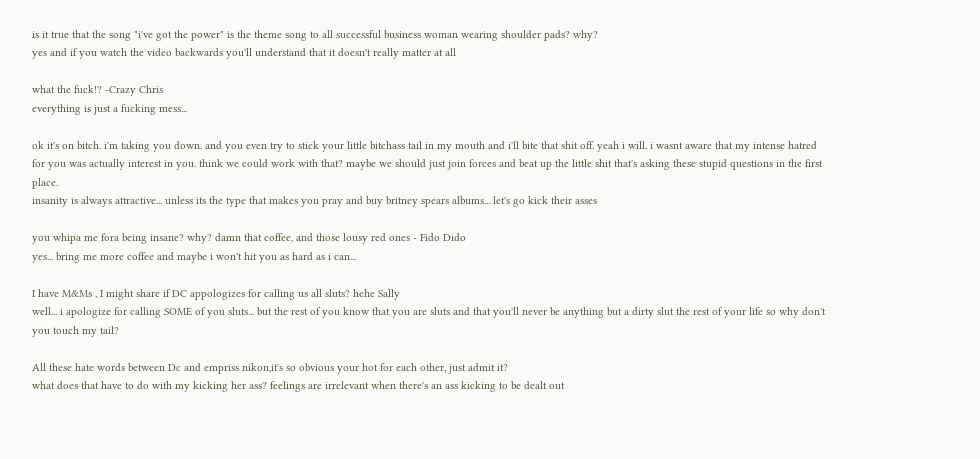is it true that the song "i've got the power" is the theme song to all successful business woman wearing shoulder pads? why?
yes and if you watch the video backwards you'll understand that it doesn't really matter at all

what the fuck!? -Crazy Chris
everything is just a fucking mess...

ok it's on bitch. i'm taking you down. and you even try to stick your little bitchass tail in my mouth and i'll bite that shit off. yeah i will. i wasnt aware that my intense hatred for you was actually interest in you. think we could work with that? maybe we should just join forces and beat up the little shit that's asking these stupid questions in the first place.
insanity is always attractive... unless its the type that makes you pray and buy britney spears albums... let's go kick their asses

you whipa me fora being insane? why? damn that coffee, and those lousy red ones - Fido Dido
yes... bring me more coffee and maybe i won't hit you as hard as i can...

I have M&Ms , I might share if DC appologizes for calling us all sluts? hehe Sally
well... i apologize for calling SOME of you sluts... but the rest of you know that you are sluts and that you'll never be anything but a dirty slut the rest of your life so why don't you touch my tail?

All these hate words between Dc and empriss nikon,it's so obvious your hot for each other, just admit it?
what does that have to do with my kicking her ass? feelings are irrelevant when there's an ass kicking to be dealt out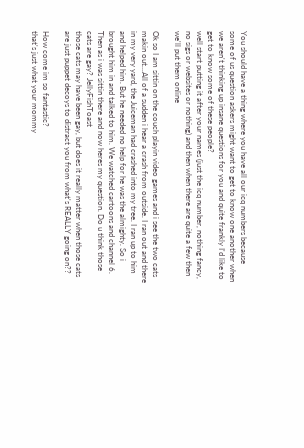You should have a thing where you have all our icq numbers because some of us question askers might want to get to know one another when we aren't thinking up insane questions for you and quite frankly I'd like to get to know some of these people?
well start putting it after your names (just the icq number, nothing fancy, no sigs or websites or nothing) and then when there are quite a few then we'll put them online

Ok so I am sittin on the couch playin video games and i see the two cats makin out...All of a sudden i hear a crash from outside. I ran out and there in my very yard, the Juiceman had crashed into my tree. I ran up to him and helped him. But he needed no help for he was the almighty. So i brought him in and talked to him. We watched cartoons and channel 6. Then as i was sittin there and now heres my question. Do u think those cats are gay? JellyFishToast
those cats may have been gay, but does it really matter when those cats are just puppet decoys to distract you from what's REALLY going on??

How come im so fantastic?
that's just what your mommy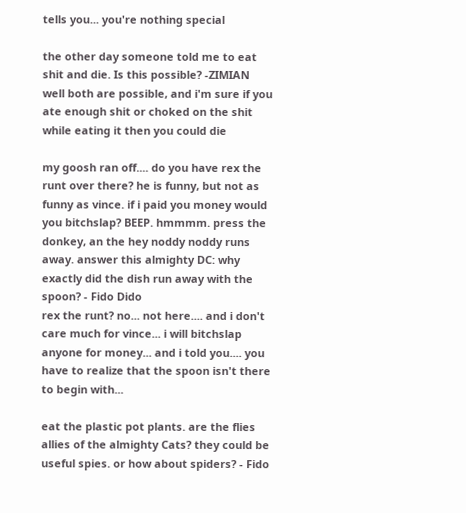tells you... you're nothing special

the other day someone told me to eat shit and die. Is this possible? -ZIMIAN
well both are possible, and i'm sure if you ate enough shit or choked on the shit while eating it then you could die

my goosh ran off.... do you have rex the runt over there? he is funny, but not as funny as vince. if i paid you money would you bitchslap? BEEP. hmmmm. press the donkey, an the hey noddy noddy runs away. answer this almighty DC: why exactly did the dish run away with the spoon? - Fido Dido
rex the runt? no... not here.... and i don't care much for vince... i will bitchslap anyone for money... and i told you.... you have to realize that the spoon isn't there to begin with...

eat the plastic pot plants. are the flies allies of the almighty Cats? they could be useful spies. or how about spiders? - Fido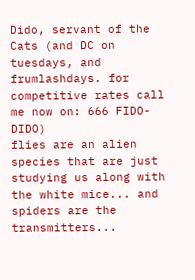Dido, servant of the Cats (and DC on tuesdays, and frumlashdays. for competitive rates call me now on: 666 FIDO-DIDO)
flies are an alien species that are just studying us along with the white mice... and spiders are the transmitters...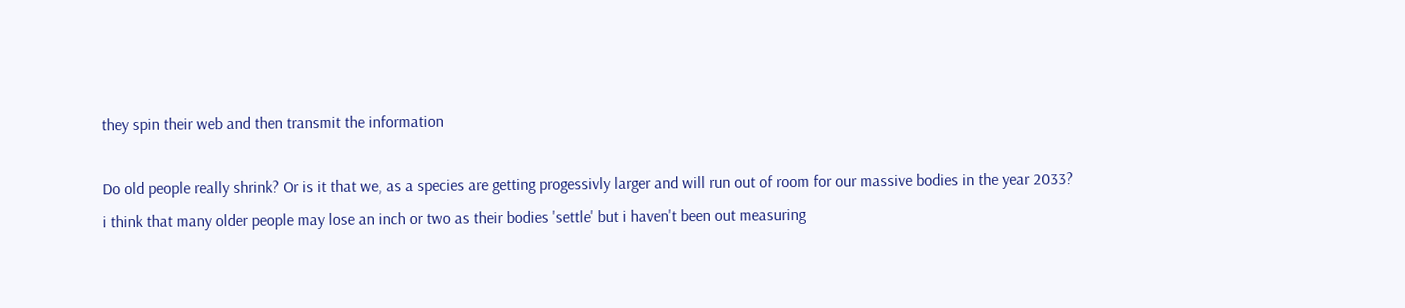they spin their web and then transmit the information

Do old people really shrink? Or is it that we, as a species are getting progessivly larger and will run out of room for our massive bodies in the year 2033?
i think that many older people may lose an inch or two as their bodies 'settle' but i haven't been out measuring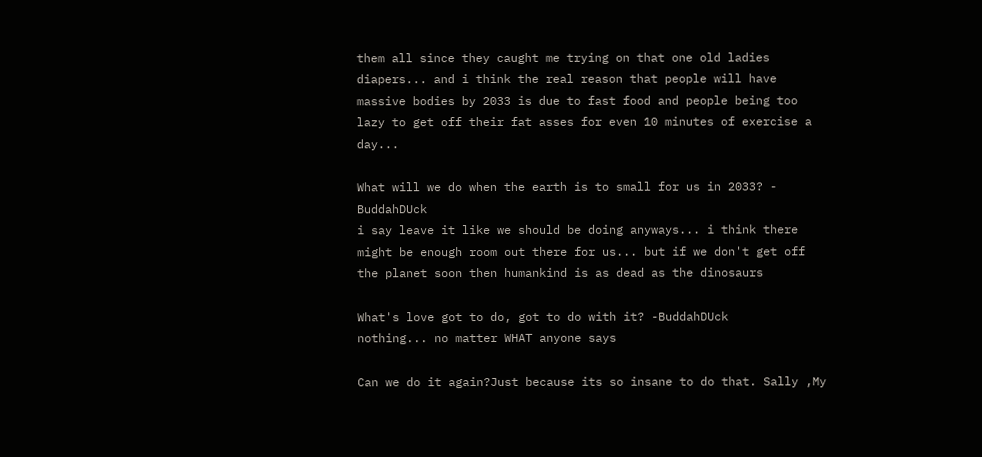them all since they caught me trying on that one old ladies diapers... and i think the real reason that people will have massive bodies by 2033 is due to fast food and people being too lazy to get off their fat asses for even 10 minutes of exercise a day...

What will we do when the earth is to small for us in 2033? - BuddahDUck
i say leave it like we should be doing anyways... i think there might be enough room out there for us... but if we don't get off the planet soon then humankind is as dead as the dinosaurs

What's love got to do, got to do with it? -BuddahDUck
nothing... no matter WHAT anyone says

Can we do it again?Just because its so insane to do that. Sally ,My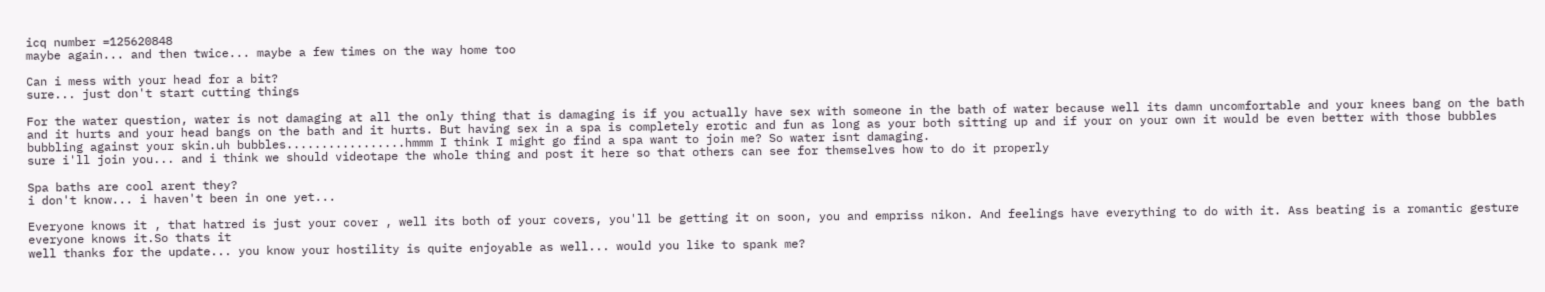icq number =125620848
maybe again... and then twice... maybe a few times on the way home too

Can i mess with your head for a bit?
sure... just don't start cutting things

For the water question, water is not damaging at all the only thing that is damaging is if you actually have sex with someone in the bath of water because well its damn uncomfortable and your knees bang on the bath and it hurts and your head bangs on the bath and it hurts. But having sex in a spa is completely erotic and fun as long as your both sitting up and if your on your own it would be even better with those bubbles bubbling against your skin.uh bubbles.................hmmm I think I might go find a spa want to join me? So water isnt damaging.
sure i'll join you... and i think we should videotape the whole thing and post it here so that others can see for themselves how to do it properly

Spa baths are cool arent they?
i don't know... i haven't been in one yet...

Everyone knows it , that hatred is just your cover , well its both of your covers, you'll be getting it on soon, you and empriss nikon. And feelings have everything to do with it. Ass beating is a romantic gesture everyone knows it.So thats it
well thanks for the update... you know your hostility is quite enjoyable as well... would you like to spank me?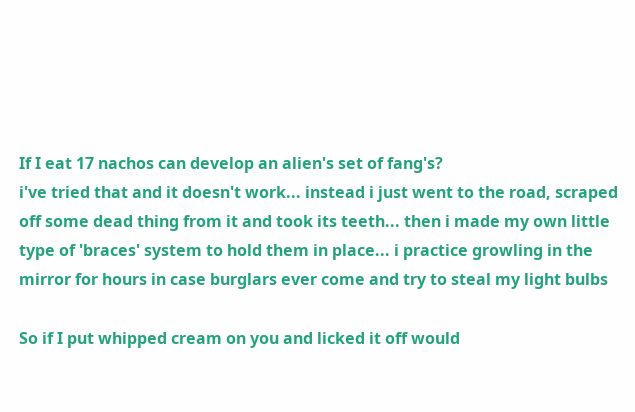If I eat 17 nachos can develop an alien's set of fang's?
i've tried that and it doesn't work... instead i just went to the road, scraped off some dead thing from it and took its teeth... then i made my own little type of 'braces' system to hold them in place... i practice growling in the mirror for hours in case burglars ever come and try to steal my light bulbs

So if I put whipped cream on you and licked it off would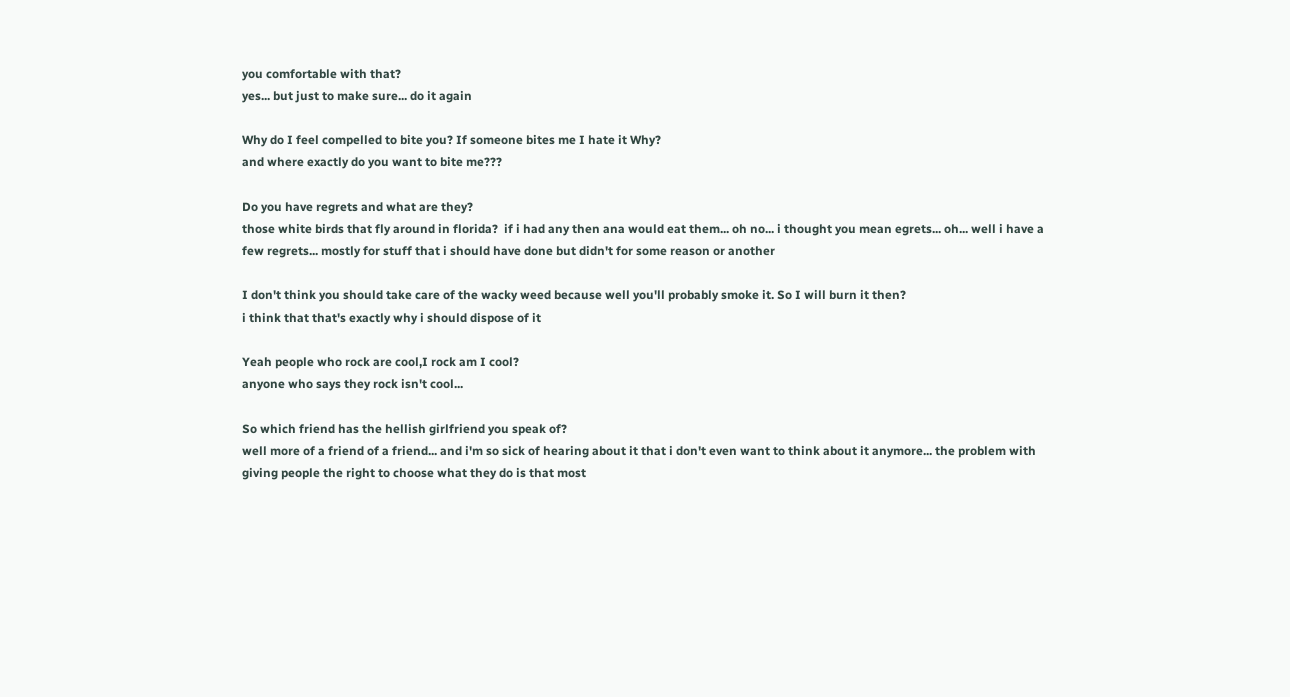you comfortable with that?
yes... but just to make sure... do it again

Why do I feel compelled to bite you? If someone bites me I hate it Why?
and where exactly do you want to bite me???

Do you have regrets and what are they?
those white birds that fly around in florida?  if i had any then ana would eat them... oh no... i thought you mean egrets... oh... well i have a few regrets... mostly for stuff that i should have done but didn't for some reason or another

I don't think you should take care of the wacky weed because well you'll probably smoke it. So I will burn it then?
i think that that's exactly why i should dispose of it

Yeah people who rock are cool,I rock am I cool?
anyone who says they rock isn't cool...

So which friend has the hellish girlfriend you speak of?
well more of a friend of a friend... and i'm so sick of hearing about it that i don't even want to think about it anymore... the problem with giving people the right to choose what they do is that most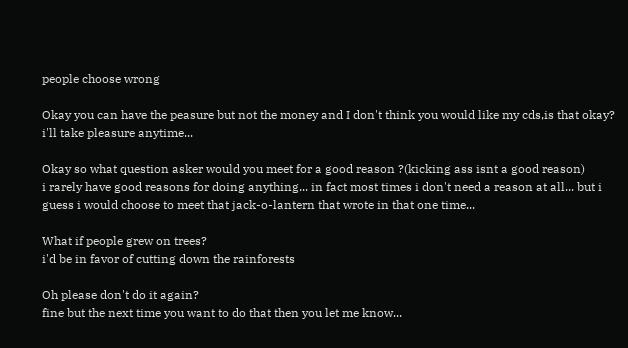people choose wrong

Okay you can have the peasure but not the money and I don't think you would like my cds,is that okay?
i'll take pleasure anytime...

Okay so what question asker would you meet for a good reason ?(kicking ass isnt a good reason)
i rarely have good reasons for doing anything... in fact most times i don't need a reason at all... but i guess i would choose to meet that jack-o-lantern that wrote in that one time...

What if people grew on trees?
i'd be in favor of cutting down the rainforests

Oh please don't do it again?
fine but the next time you want to do that then you let me know...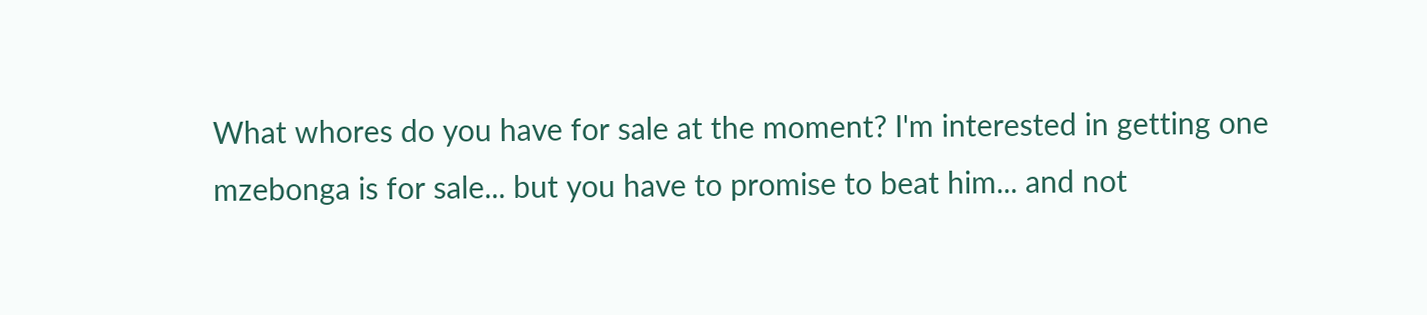What whores do you have for sale at the moment? I'm interested in getting one
mzebonga is for sale... but you have to promise to beat him... and not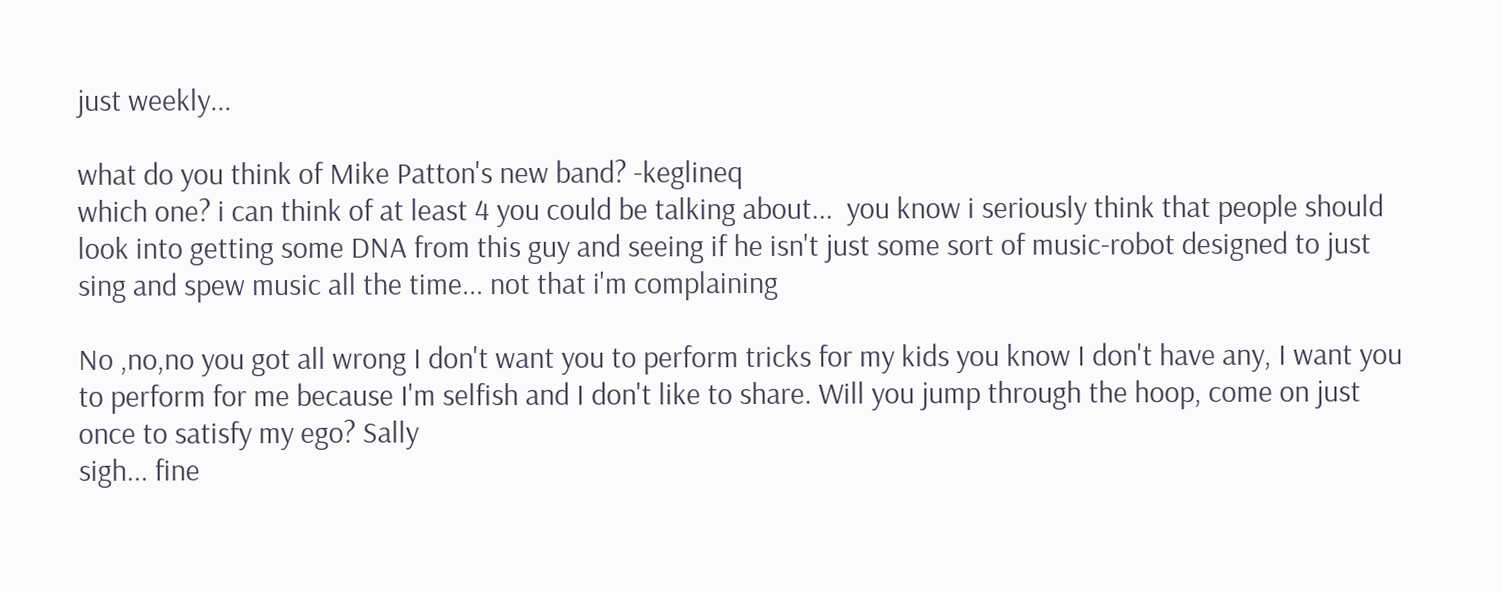just weekly...

what do you think of Mike Patton's new band? -keglineq
which one? i can think of at least 4 you could be talking about...  you know i seriously think that people should look into getting some DNA from this guy and seeing if he isn't just some sort of music-robot designed to just sing and spew music all the time... not that i'm complaining

No ,no,no you got all wrong I don't want you to perform tricks for my kids you know I don't have any, I want you to perform for me because I'm selfish and I don't like to share. Will you jump through the hoop, come on just once to satisfy my ego? Sally
sigh... fine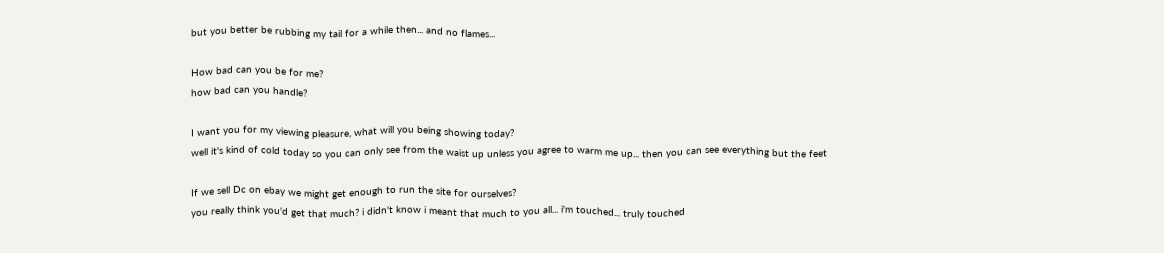but you better be rubbing my tail for a while then... and no flames...

How bad can you be for me?
how bad can you handle?

I want you for my viewing pleasure, what will you being showing today?
well it's kind of cold today so you can only see from the waist up unless you agree to warm me up... then you can see everything but the feet

If we sell Dc on ebay we might get enough to run the site for ourselves?
you really think you'd get that much? i didn't know i meant that much to you all... i'm touched... truly touched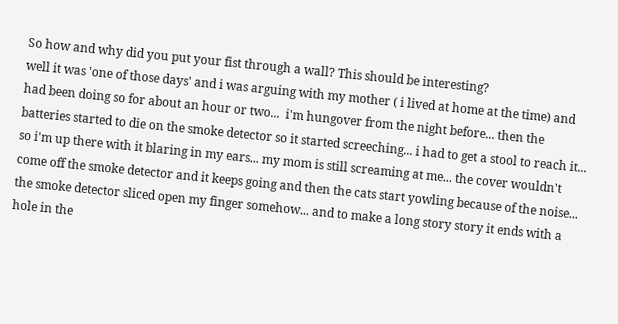So how and why did you put your fist through a wall? This should be interesting?
well it was 'one of those days' and i was arguing with my mother ( i lived at home at the time) and had been doing so for about an hour or two...  i'm hungover from the night before... then the batteries started to die on the smoke detector so it started screeching... i had to get a stool to reach it... so i'm up there with it blaring in my ears... my mom is still screaming at me... the cover wouldn't come off the smoke detector and it keeps going and then the cats start yowling because of the noise... the smoke detector sliced open my finger somehow... and to make a long story story it ends with a hole in the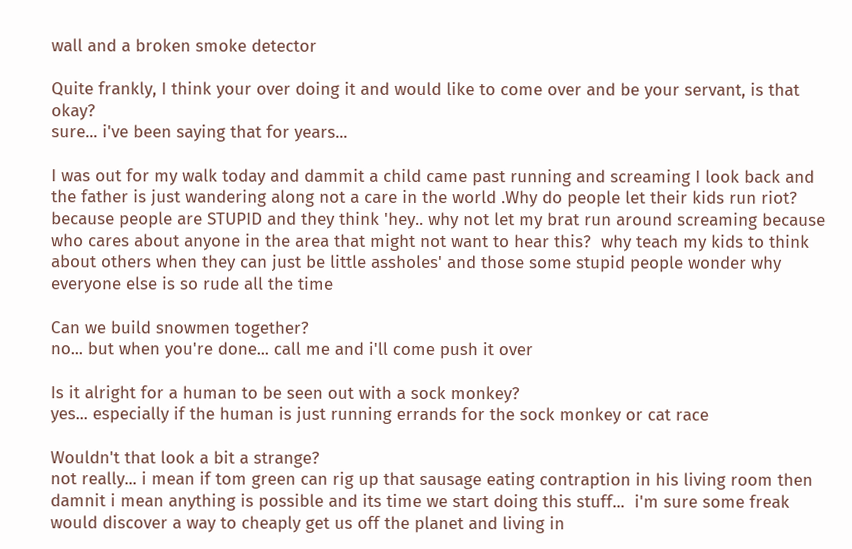wall and a broken smoke detector

Quite frankly, I think your over doing it and would like to come over and be your servant, is that okay?
sure... i've been saying that for years...

I was out for my walk today and dammit a child came past running and screaming I look back and the father is just wandering along not a care in the world .Why do people let their kids run riot?
because people are STUPID and they think 'hey.. why not let my brat run around screaming because who cares about anyone in the area that might not want to hear this?  why teach my kids to think about others when they can just be little assholes' and those some stupid people wonder why everyone else is so rude all the time

Can we build snowmen together?
no... but when you're done... call me and i'll come push it over

Is it alright for a human to be seen out with a sock monkey?
yes... especially if the human is just running errands for the sock monkey or cat race

Wouldn't that look a bit a strange?
not really... i mean if tom green can rig up that sausage eating contraption in his living room then damnit i mean anything is possible and its time we start doing this stuff...  i'm sure some freak would discover a way to cheaply get us off the planet and living in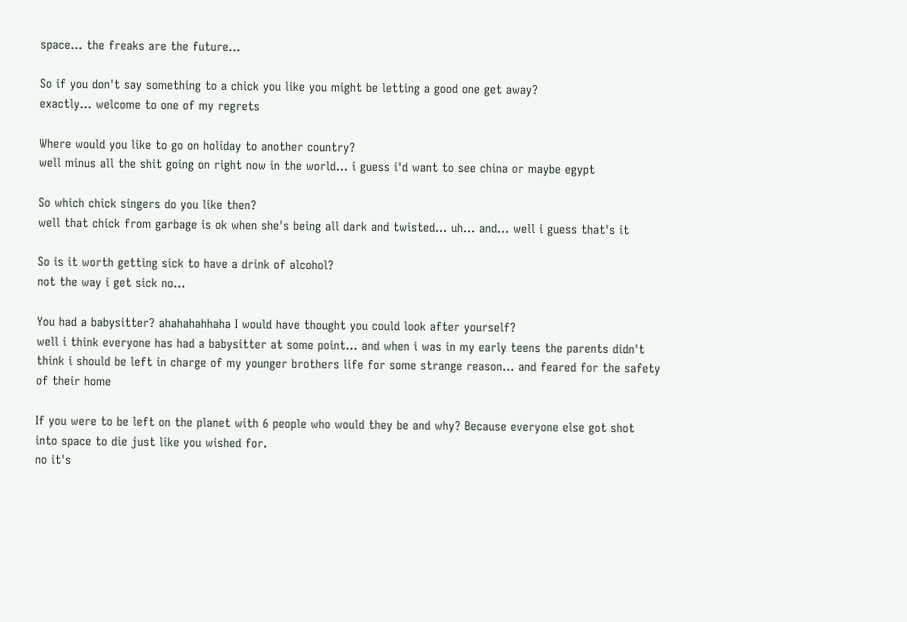space... the freaks are the future...

So if you don't say something to a chick you like you might be letting a good one get away?
exactly... welcome to one of my regrets

Where would you like to go on holiday to another country?
well minus all the shit going on right now in the world... i guess i'd want to see china or maybe egypt

So which chick singers do you like then?
well that chick from garbage is ok when she's being all dark and twisted... uh... and... well i guess that's it

So is it worth getting sick to have a drink of alcohol?
not the way i get sick no...

You had a babysitter? ahahahahhaha I would have thought you could look after yourself?
well i think everyone has had a babysitter at some point... and when i was in my early teens the parents didn't think i should be left in charge of my younger brothers life for some strange reason... and feared for the safety of their home

If you were to be left on the planet with 6 people who would they be and why? Because everyone else got shot into space to die just like you wished for.
no it's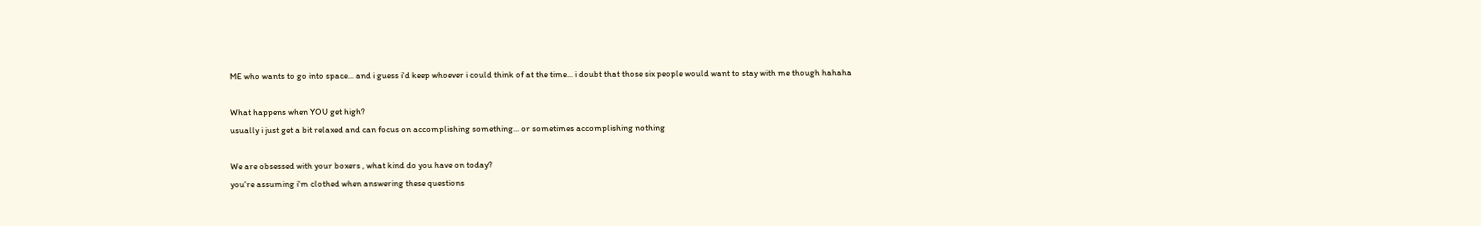ME who wants to go into space... and i guess i'd keep whoever i could think of at the time... i doubt that those six people would want to stay with me though hahaha

What happens when YOU get high?
usually i just get a bit relaxed and can focus on accomplishing something... or sometimes accomplishing nothing

We are obsessed with your boxers , what kind do you have on today?
you're assuming i'm clothed when answering these questions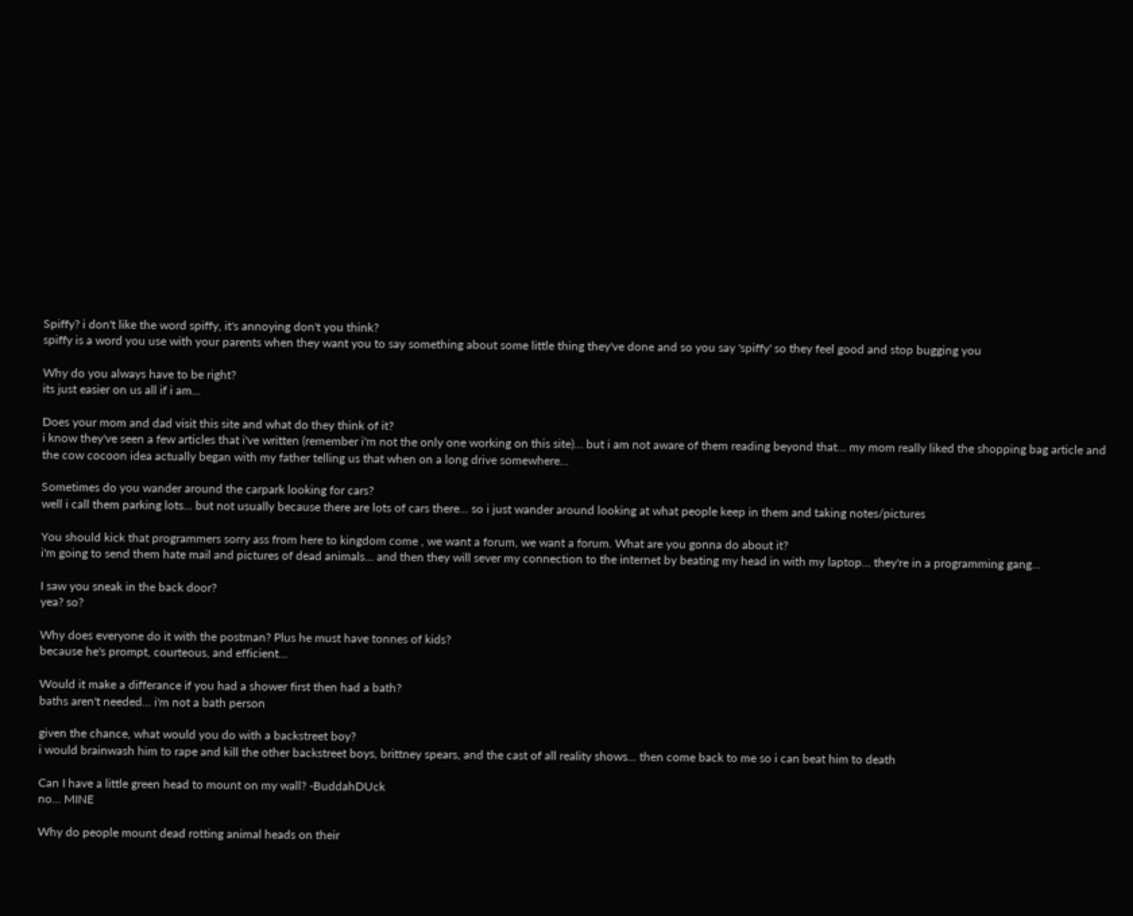Spiffy? i don't like the word spiffy, it's annoying don't you think?
spiffy is a word you use with your parents when they want you to say something about some little thing they've done and so you say 'spiffy' so they feel good and stop bugging you

Why do you always have to be right?
its just easier on us all if i am...

Does your mom and dad visit this site and what do they think of it?
i know they've seen a few articles that i've written (remember i'm not the only one working on this site)... but i am not aware of them reading beyond that... my mom really liked the shopping bag article and the cow cocoon idea actually began with my father telling us that when on a long drive somewhere...

Sometimes do you wander around the carpark looking for cars?
well i call them parking lots... but not usually because there are lots of cars there... so i just wander around looking at what people keep in them and taking notes/pictures

You should kick that programmers sorry ass from here to kingdom come , we want a forum, we want a forum. What are you gonna do about it?
i'm going to send them hate mail and pictures of dead animals... and then they will sever my connection to the internet by beating my head in with my laptop... they're in a programming gang...

I saw you sneak in the back door?
yea? so?

Why does everyone do it with the postman? Plus he must have tonnes of kids?
because he's prompt, courteous, and efficient...

Would it make a differance if you had a shower first then had a bath?
baths aren't needed... i'm not a bath person

given the chance, what would you do with a backstreet boy?
i would brainwash him to rape and kill the other backstreet boys, brittney spears, and the cast of all reality shows... then come back to me so i can beat him to death

Can I have a little green head to mount on my wall? -BuddahDUck
no... MINE

Why do people mount dead rotting animal heads on their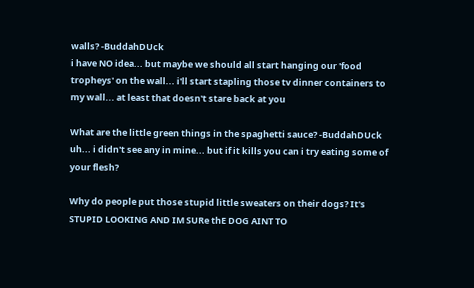walls? -BuddahDUck
i have NO idea... but maybe we should all start hanging our 'food tropheys' on the wall... i'll start stapling those tv dinner containers to my wall... at least that doesn't stare back at you

What are the little green things in the spaghetti sauce? -BuddahDUck
uh... i didn't see any in mine... but if it kills you can i try eating some of your flesh?

Why do people put those stupid little sweaters on their dogs? It's STUPID LOOKING AND IM SURe thE DOG AINT TO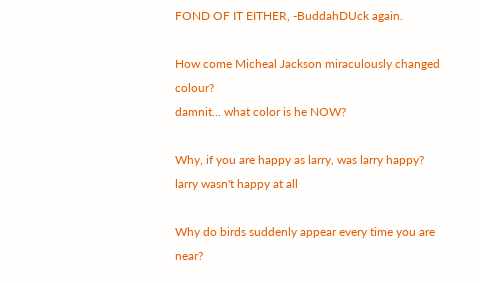FOND OF IT EITHER, -BuddahDUck again.

How come Micheal Jackson miraculously changed colour?
damnit... what color is he NOW?

Why, if you are happy as larry, was larry happy?
larry wasn't happy at all

Why do birds suddenly appear every time you are near?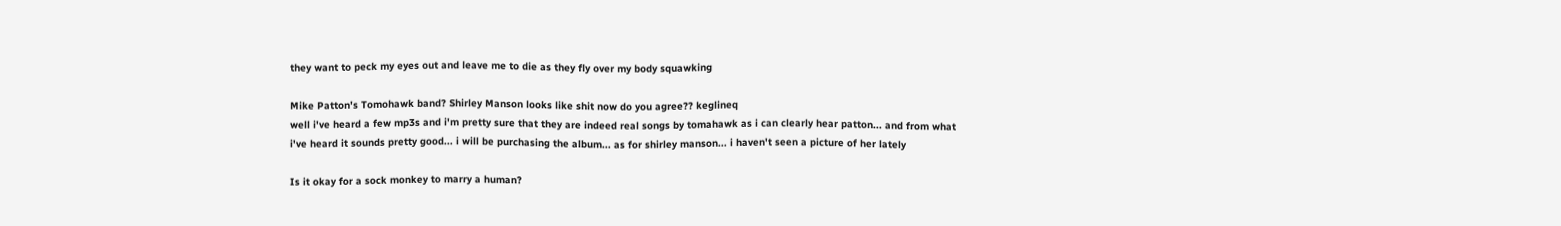they want to peck my eyes out and leave me to die as they fly over my body squawking

Mike Patton's Tomohawk band? Shirley Manson looks like shit now do you agree?? keglineq
well i've heard a few mp3s and i'm pretty sure that they are indeed real songs by tomahawk as i can clearly hear patton... and from what i've heard it sounds pretty good... i will be purchasing the album... as for shirley manson... i haven't seen a picture of her lately

Is it okay for a sock monkey to marry a human?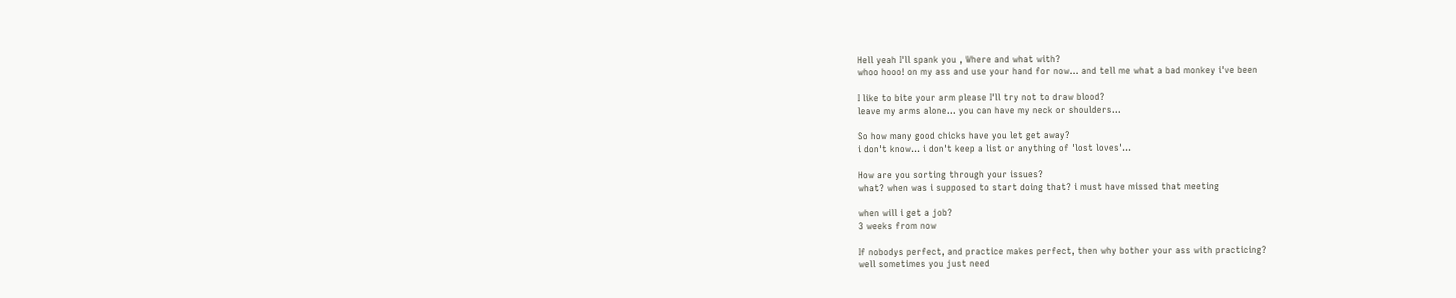Hell yeah I'll spank you , Where and what with?
whoo hooo! on my ass and use your hand for now... and tell me what a bad monkey i've been

I like to bite your arm please I'll try not to draw blood?
leave my arms alone... you can have my neck or shoulders...

So how many good chicks have you let get away?
i don't know... i don't keep a list or anything of 'lost loves'...

How are you sorting through your issues?
what? when was i supposed to start doing that? i must have missed that meeting

when will i get a job?
3 weeks from now

If nobodys perfect, and practice makes perfect, then why bother your ass with practicing?
well sometimes you just need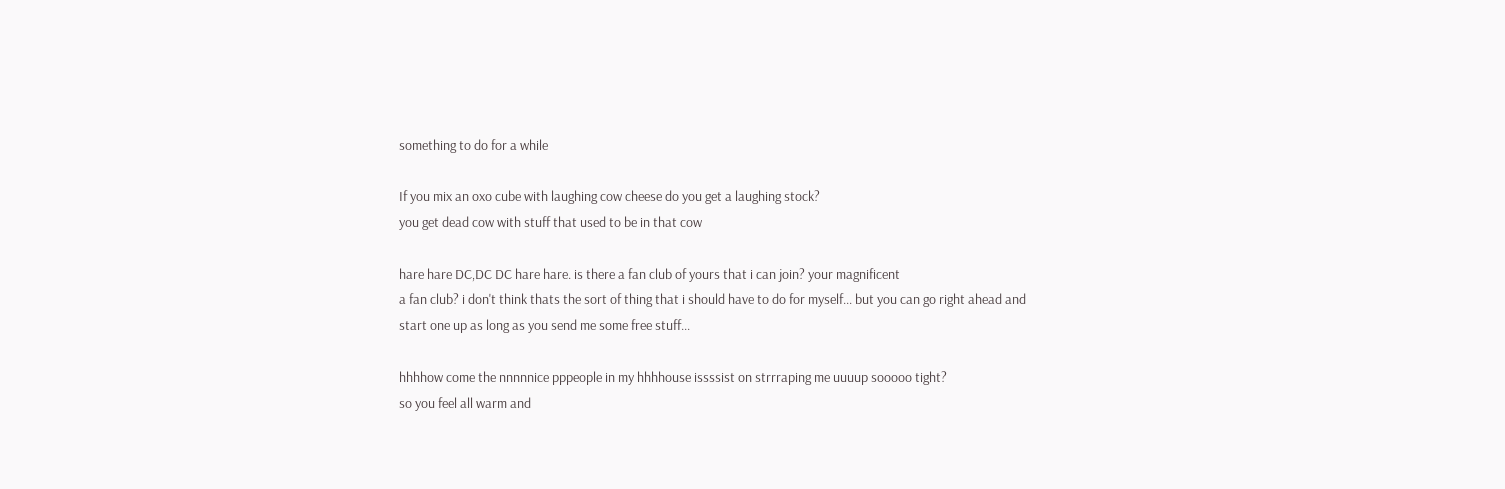something to do for a while

If you mix an oxo cube with laughing cow cheese do you get a laughing stock?
you get dead cow with stuff that used to be in that cow

hare hare DC,DC DC hare hare. is there a fan club of yours that i can join? your magnificent
a fan club? i don't think thats the sort of thing that i should have to do for myself... but you can go right ahead and start one up as long as you send me some free stuff...

hhhhow come the nnnnnice pppeople in my hhhhouse issssist on strrraping me uuuup sooooo tight?
so you feel all warm and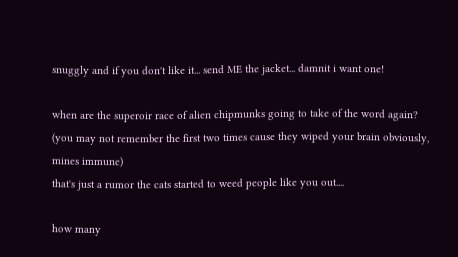snuggly and if you don't like it... send ME the jacket... damnit i want one!

when are the superoir race of alien chipmunks going to take of the word again? (you may not remember the first two times cause they wiped your brain obviously, mines immune)
that's just a rumor the cats started to weed people like you out....

how many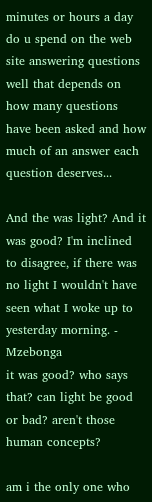minutes or hours a day do u spend on the web site answering questions
well that depends on how many questions have been asked and how much of an answer each question deserves...

And the was light? And it was good? I'm inclined to disagree, if there was no light I wouldn't have seen what I woke up to yesterday morning. - Mzebonga
it was good? who says that? can light be good or bad? aren't those human concepts?

am i the only one who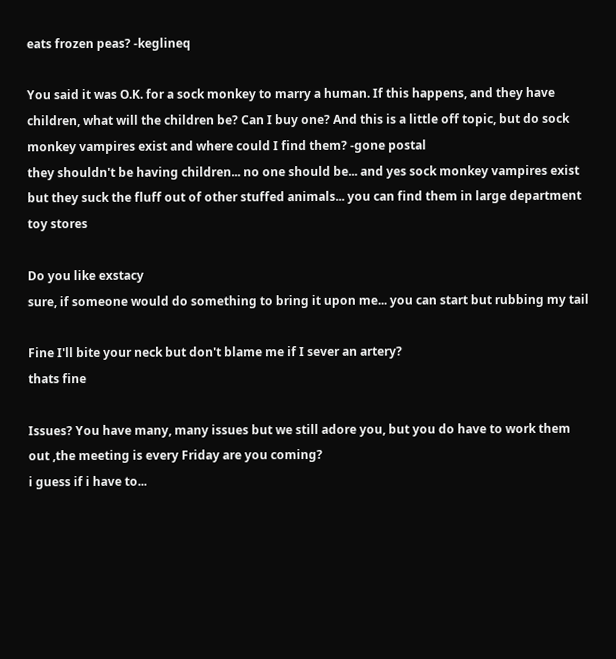eats frozen peas? -keglineq

You said it was O.K. for a sock monkey to marry a human. If this happens, and they have children, what will the children be? Can I buy one? And this is a little off topic, but do sock monkey vampires exist and where could I find them? -gone postal
they shouldn't be having children... no one should be... and yes sock monkey vampires exist but they suck the fluff out of other stuffed animals... you can find them in large department toy stores

Do you like exstacy
sure, if someone would do something to bring it upon me... you can start but rubbing my tail

Fine I'll bite your neck but don't blame me if I sever an artery?
thats fine

Issues? You have many, many issues but we still adore you, but you do have to work them out ,the meeting is every Friday are you coming?
i guess if i have to...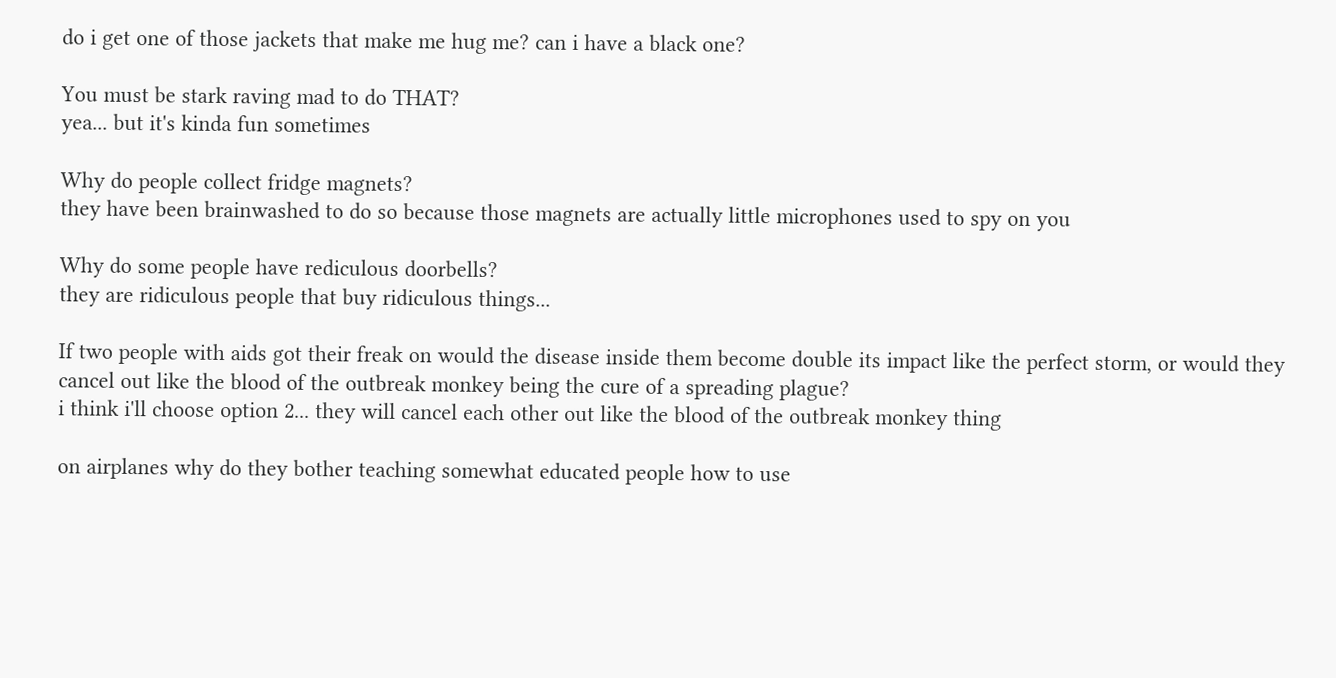do i get one of those jackets that make me hug me? can i have a black one?

You must be stark raving mad to do THAT?
yea... but it's kinda fun sometimes

Why do people collect fridge magnets?
they have been brainwashed to do so because those magnets are actually little microphones used to spy on you

Why do some people have rediculous doorbells?
they are ridiculous people that buy ridiculous things...

If two people with aids got their freak on would the disease inside them become double its impact like the perfect storm, or would they cancel out like the blood of the outbreak monkey being the cure of a spreading plague?
i think i'll choose option 2... they will cancel each other out like the blood of the outbreak monkey thing

on airplanes why do they bother teaching somewhat educated people how to use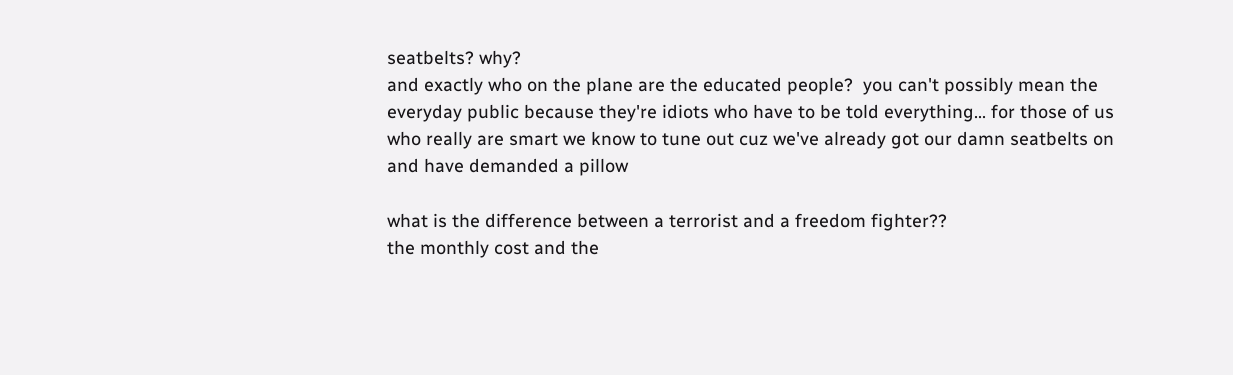seatbelts? why?
and exactly who on the plane are the educated people?  you can't possibly mean the everyday public because they're idiots who have to be told everything... for those of us who really are smart we know to tune out cuz we've already got our damn seatbelts on and have demanded a pillow

what is the difference between a terrorist and a freedom fighter??
the monthly cost and the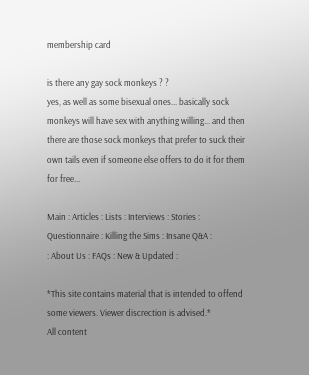membership card

is there any gay sock monkeys ? ?
yes, as well as some bisexual ones... basically sock monkeys will have sex with anything willing... and then there are those sock monkeys that prefer to suck their own tails even if someone else offers to do it for them for free...

Main : Articles : Lists : Interviews : Stories : Questionnaire : Killing the Sims : Insane Q&A :
: About Us : FAQs : New & Updated :

*This site contains material that is intended to offend some viewers. Viewer discrection is advised.*
All content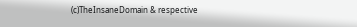(c)TheInsaneDomain & respective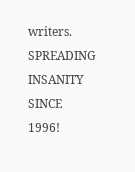writers. SPREADING INSANITY SINCE 1996!